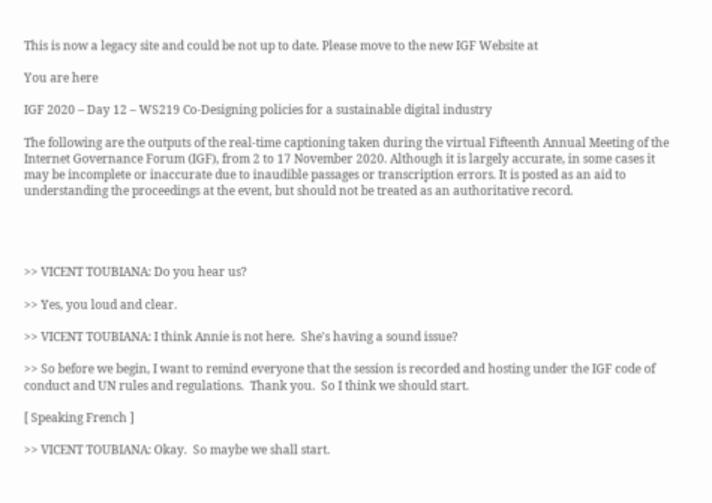This is now a legacy site and could be not up to date. Please move to the new IGF Website at

You are here

IGF 2020 – Day 12 – WS219 Co-Designing policies for a sustainable digital industry

The following are the outputs of the real-time captioning taken during the virtual Fifteenth Annual Meeting of the Internet Governance Forum (IGF), from 2 to 17 November 2020. Although it is largely accurate, in some cases it may be incomplete or inaccurate due to inaudible passages or transcription errors. It is posted as an aid to understanding the proceedings at the event, but should not be treated as an authoritative record.




>> VICENT TOUBIANA: Do you hear us?

>> Yes, you loud and clear.

>> VICENT TOUBIANA: I think Annie is not here.  She's having a sound issue?

>> So before we begin, I want to remind everyone that the session is recorded and hosting under the IGF code of conduct and UN rules and regulations.  Thank you.  So I think we should start.

[ Speaking French ]

>> VICENT TOUBIANA: Okay.  So maybe we shall start.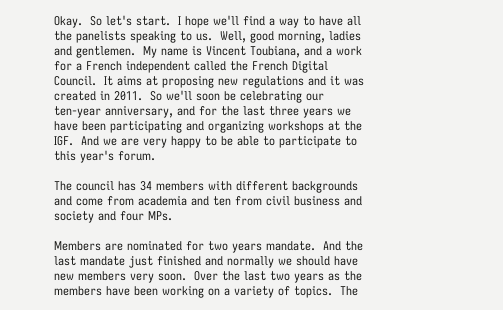Okay.  So let's start.  I hope we'll find a way to have all the panelists speaking to us.  Well, good morning, ladies and gentlemen.  My name is Vincent Toubiana, and a work for a French independent called the French Digital Council.  It aims at proposing new regulations and it was created in 2011.  So we'll soon be celebrating our ten‑year anniversary, and for the last three years we have been participating and organizing workshops at the IGF.  And we are very happy to be able to participate to this year's forum.

The council has 34 members with different backgrounds and come from academia and ten from civil business and society and four MPs.

Members are nominated for two years mandate.  And the last mandate just finished and normally we should have new members very soon.  Over the last two years as the members have been working on a variety of topics.  The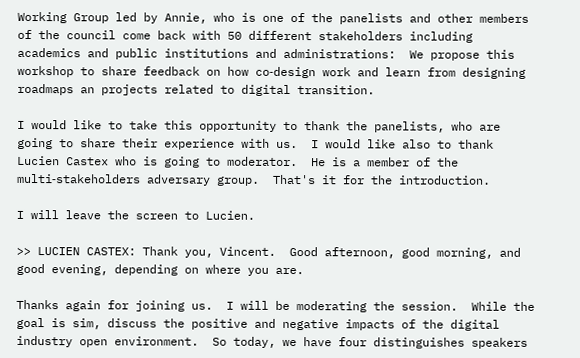Working Group led by Annie, who is one of the panelists and other members of the council come back with 50 different stakeholders including academics and public institutions and administrations:  We propose this workshop to share feedback on how co‑design work and learn from designing roadmaps an projects related to digital transition.

I would like to take this opportunity to thank the panelists, who are going to share their experience with us.  I would like also to thank Lucien Castex who is going to moderator.  He is a member of the multi‑stakeholders adversary group.  That's it for the introduction.

I will leave the screen to Lucien.

>> LUCIEN CASTEX: Thank you, Vincent.  Good afternoon, good morning, and good evening, depending on where you are.

Thanks again for joining us.  I will be moderating the session.  While the goal is sim, discuss the positive and negative impacts of the digital industry open environment.  So today, we have four distinguishes speakers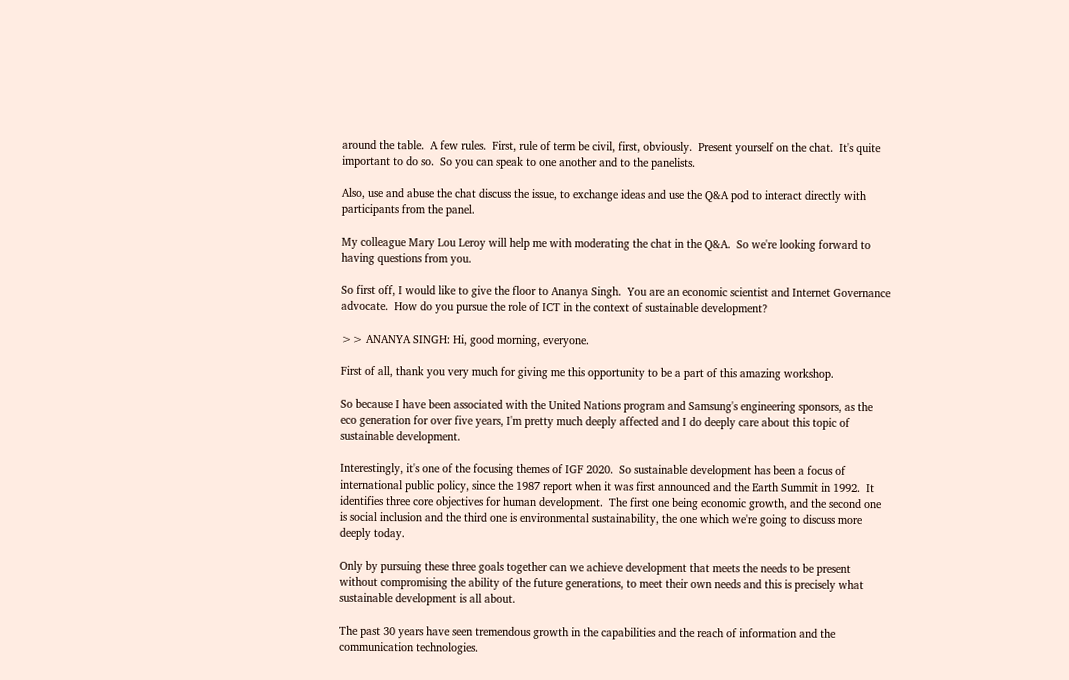around the table.  A few rules.  First, rule of term be civil, first, obviously.  Present yourself on the chat.  It's quite important to do so.  So you can speak to one another and to the panelists.

Also, use and abuse the chat discuss the issue, to exchange ideas and use the Q&A pod to interact directly with participants from the panel.

My colleague Mary Lou Leroy will help me with moderating the chat in the Q&A.  So we're looking forward to having questions from you.

So first off, I would like to give the floor to Ananya Singh.  You are an economic scientist and Internet Governance advocate.  How do you pursue the role of ICT in the context of sustainable development?

>> ANANYA SINGH: Hi, good morning, everyone.

First of all, thank you very much for giving me this opportunity to be a part of this amazing workshop.

So because I have been associated with the United Nations program and Samsung's engineering sponsors, as the eco generation for over five years, I'm pretty much deeply affected and I do deeply care about this topic of sustainable development.

Interestingly, it's one of the focusing themes of IGF 2020.  So sustainable development has been a focus of international public policy, since the 1987 report when it was first announced and the Earth Summit in 1992.  It identifies three core objectives for human development.  The first one being economic growth, and the second one is social inclusion and the third one is environmental sustainability, the one which we're going to discuss more deeply today.

Only by pursuing these three goals together can we achieve development that meets the needs to be present without compromising the ability of the future generations, to meet their own needs and this is precisely what sustainable development is all about.

The past 30 years have seen tremendous growth in the capabilities and the reach of information and the communication technologies.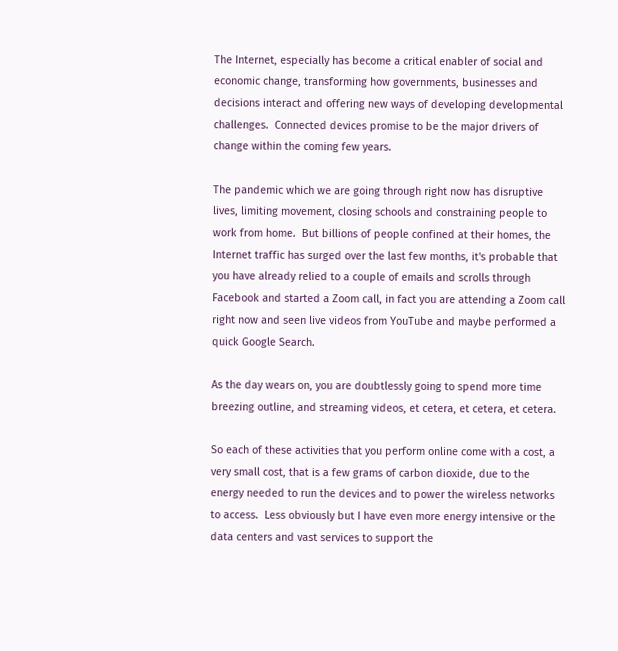The Internet, especially has become a critical enabler of social and economic change, transforming how governments, businesses and decisions interact and offering new ways of developing developmental challenges.  Connected devices promise to be the major drivers of change within the coming few years.

The pandemic which we are going through right now has disruptive lives, limiting movement, closing schools and constraining people to work from home.  But billions of people confined at their homes, the Internet traffic has surged over the last few months, it's probable that you have already relied to a couple of emails and scrolls through Facebook and started a Zoom call, in fact you are attending a Zoom call right now and seen live videos from YouTube and maybe performed a quick Google Search.

As the day wears on, you are doubtlessly going to spend more time breezing outline, and streaming videos, et cetera, et cetera, et cetera.

So each of these activities that you perform online come with a cost, a very small cost, that is a few grams of carbon dioxide, due to the energy needed to run the devices and to power the wireless networks to access.  Less obviously but I have even more energy intensive or the data centers and vast services to support the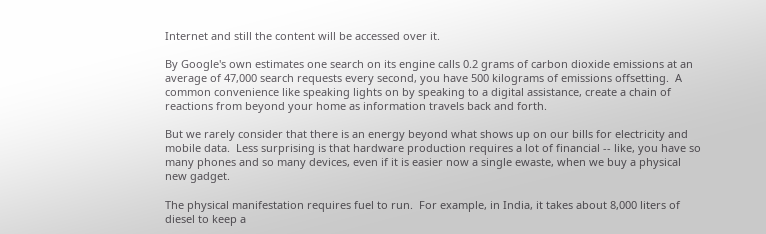Internet and still the content will be accessed over it.

By Google's own estimates one search on its engine calls 0.2 grams of carbon dioxide emissions at an average of 47,000 search requests every second, you have 500 kilograms of emissions offsetting.  A common convenience like speaking lights on by speaking to a digital assistance, create a chain of reactions from beyond your home as information travels back and forth.

But we rarely consider that there is an energy beyond what shows up on our bills for electricity and mobile data.  Less surprising is that hardware production requires a lot of financial ‑‑ like, you have so many phones and so many devices, even if it is easier now a single ewaste, when we buy a physical new gadget.

The physical manifestation requires fuel to run.  For example, in India, it takes about 8,000 liters of diesel to keep a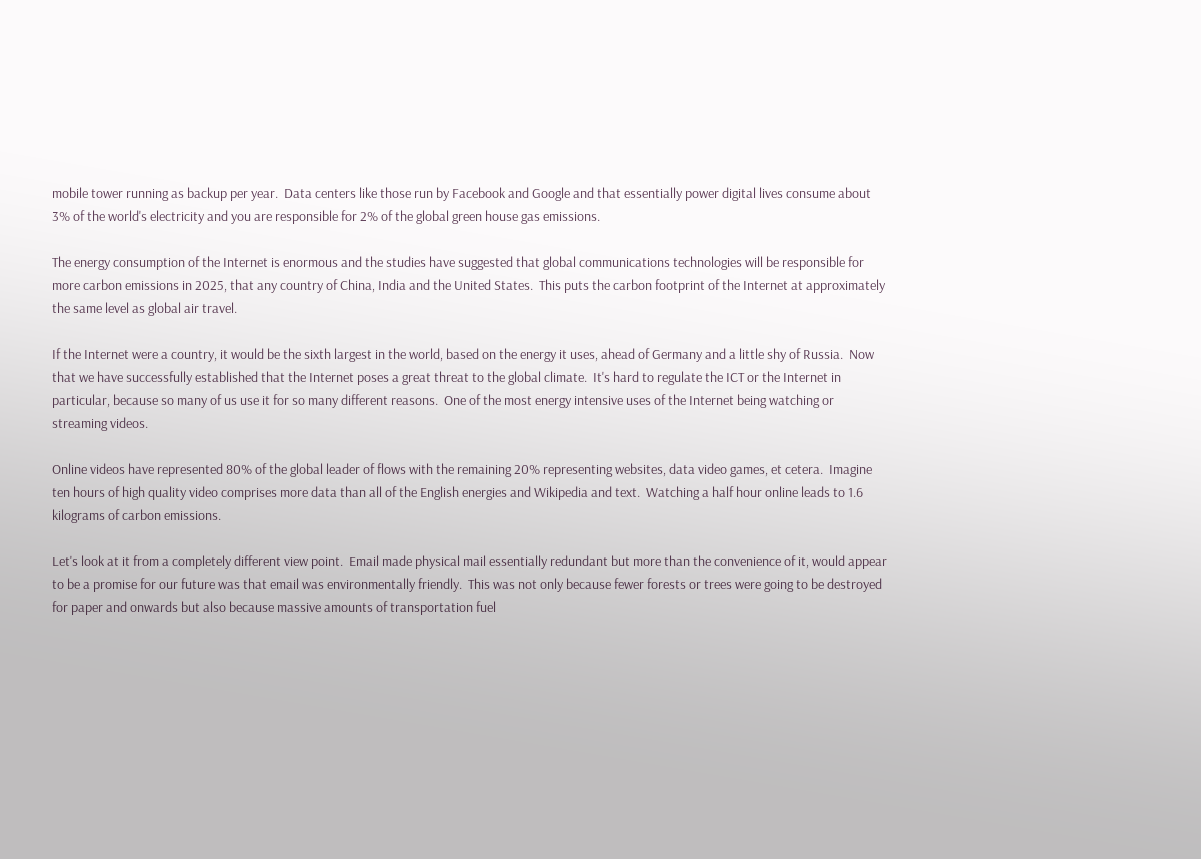mobile tower running as backup per year.  Data centers like those run by Facebook and Google and that essentially power digital lives consume about 3% of the world's electricity and you are responsible for 2% of the global green house gas emissions.

The energy consumption of the Internet is enormous and the studies have suggested that global communications technologies will be responsible for more carbon emissions in 2025, that any country of China, India and the United States.  This puts the carbon footprint of the Internet at approximately the same level as global air travel.

If the Internet were a country, it would be the sixth largest in the world, based on the energy it uses, ahead of Germany and a little shy of Russia.  Now that we have successfully established that the Internet poses a great threat to the global climate.  It's hard to regulate the ICT or the Internet in particular, because so many of us use it for so many different reasons.  One of the most energy intensive uses of the Internet being watching or streaming videos.

Online videos have represented 80% of the global leader of flows with the remaining 20% representing websites, data video games, et cetera.  Imagine ten hours of high quality video comprises more data than all of the English energies and Wikipedia and text.  Watching a half hour online leads to 1.6 kilograms of carbon emissions.

Let's look at it from a completely different view point.  Email made physical mail essentially redundant but more than the convenience of it, would appear to be a promise for our future was that email was environmentally friendly.  This was not only because fewer forests or trees were going to be destroyed for paper and onwards but also because massive amounts of transportation fuel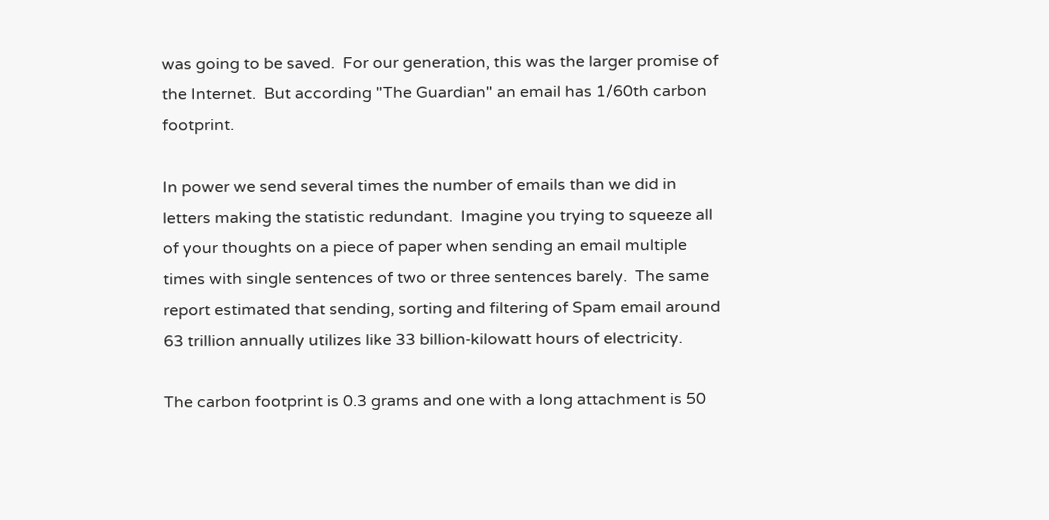was going to be saved.  For our generation, this was the larger promise of the Internet.  But according "The Guardian" an email has 1/60th carbon footprint.

In power we send several times the number of emails than we did in letters making the statistic redundant.  Imagine you trying to squeeze all of your thoughts on a piece of paper when sending an email multiple times with single sentences of two or three sentences barely.  The same report estimated that sending, sorting and filtering of Spam email around 63 trillion annually utilizes like 33 billion‑kilowatt hours of electricity.

The carbon footprint is 0.3 grams and one with a long attachment is 50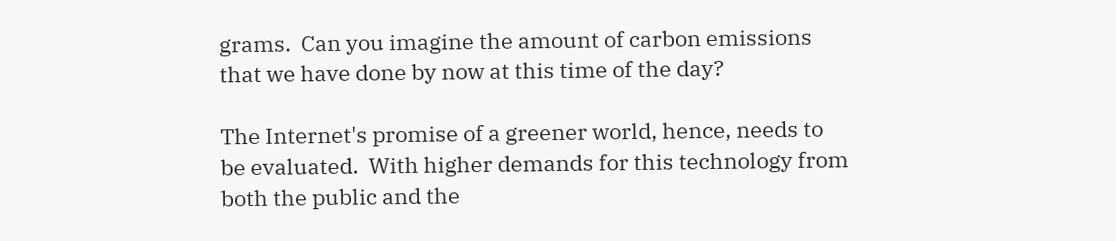grams.  Can you imagine the amount of carbon emissions that we have done by now at this time of the day?

The Internet's promise of a greener world, hence, needs to be evaluated.  With higher demands for this technology from both the public and the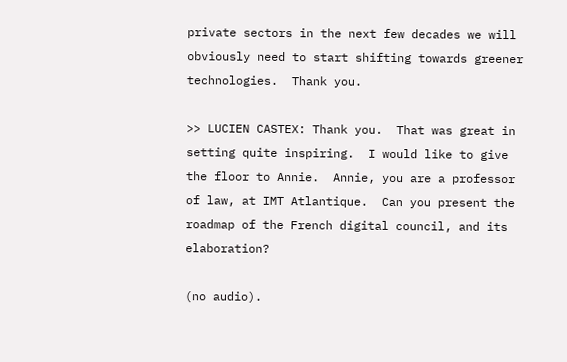private sectors in the next few decades we will obviously need to start shifting towards greener technologies.  Thank you.

>> LUCIEN CASTEX: Thank you.  That was great in setting quite inspiring.  I would like to give the floor to Annie.  Annie, you are a professor of law, at IMT Atlantique.  Can you present the roadmap of the French digital council, and its elaboration?

(no audio).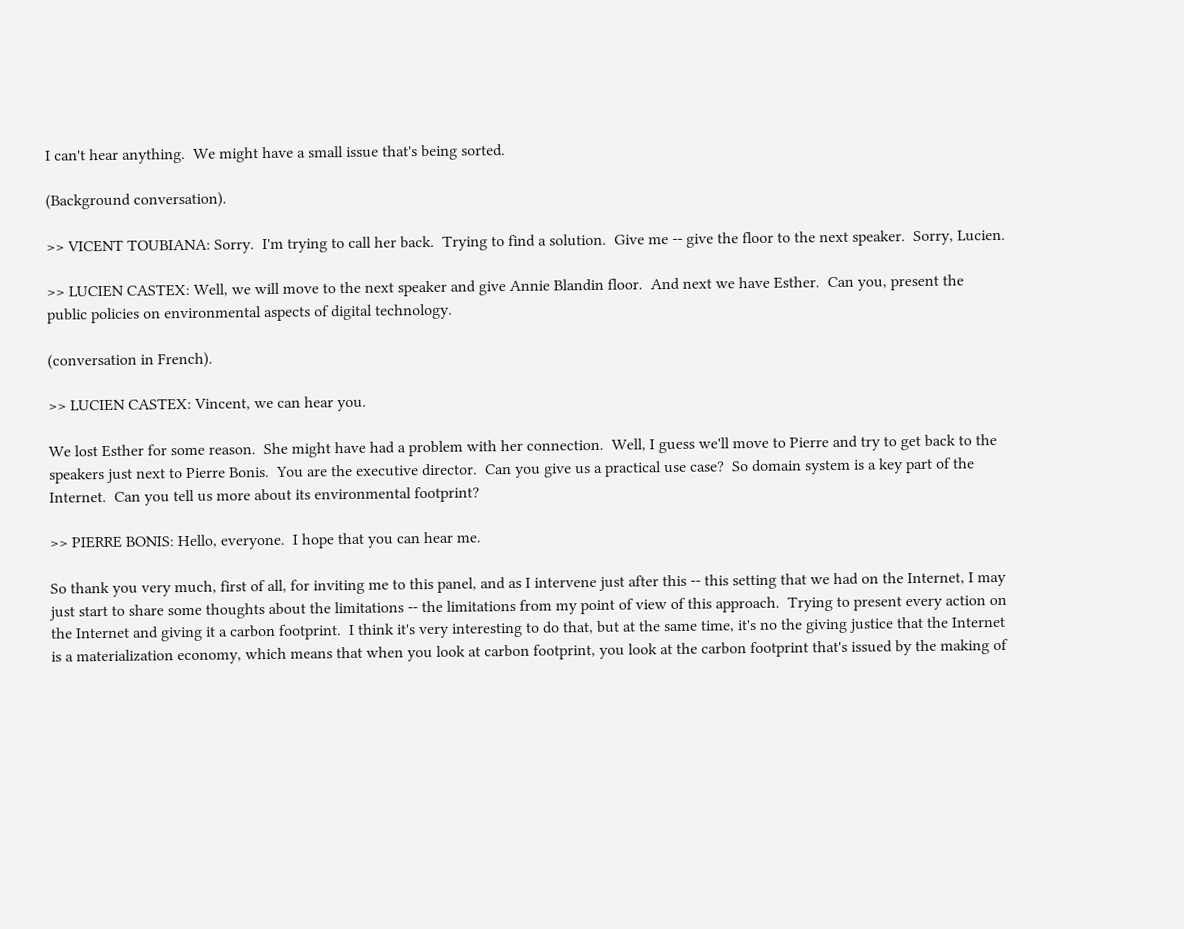I can't hear anything.  We might have a small issue that's being sorted.

(Background conversation).

>> VICENT TOUBIANA: Sorry.  I'm trying to call her back.  Trying to find a solution.  Give me ‑‑ give the floor to the next speaker.  Sorry, Lucien.

>> LUCIEN CASTEX: Well, we will move to the next speaker and give Annie Blandin floor.  And next we have Esther.  Can you, present the public policies on environmental aspects of digital technology.

(conversation in French).

>> LUCIEN CASTEX: Vincent, we can hear you.

We lost Esther for some reason.  She might have had a problem with her connection.  Well, I guess we'll move to Pierre and try to get back to the speakers just next to Pierre Bonis.  You are the executive director.  Can you give us a practical use case?  So domain system is a key part of the Internet.  Can you tell us more about its environmental footprint?

>> PIERRE BONIS: Hello, everyone.  I hope that you can hear me.

So thank you very much, first of all, for inviting me to this panel, and as I intervene just after this ‑‑ this setting that we had on the Internet, I may just start to share some thoughts about the limitations ‑‑ the limitations from my point of view of this approach.  Trying to present every action on the Internet and giving it a carbon footprint.  I think it's very interesting to do that, but at the same time, it's no the giving justice that the Internet is a materialization economy, which means that when you look at carbon footprint, you look at the carbon footprint that's issued by the making of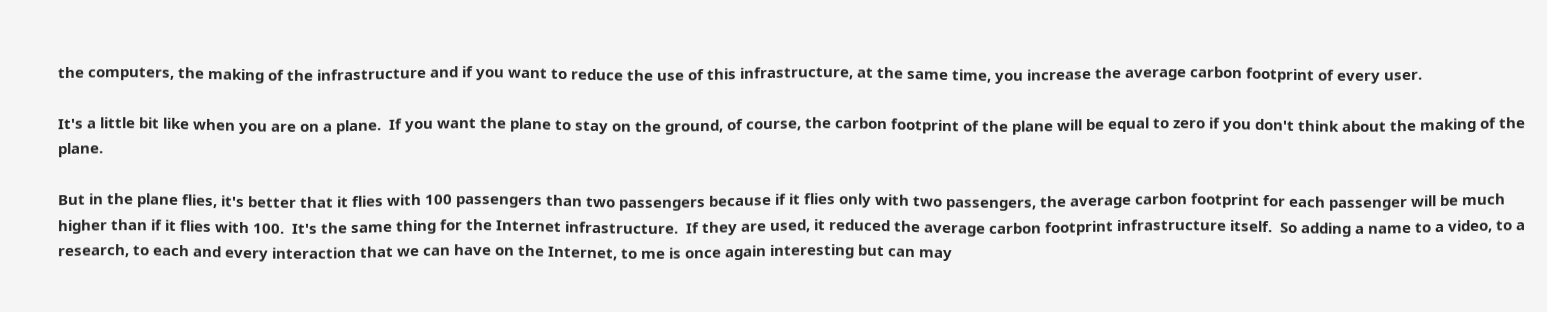the computers, the making of the infrastructure and if you want to reduce the use of this infrastructure, at the same time, you increase the average carbon footprint of every user.

It's a little bit like when you are on a plane.  If you want the plane to stay on the ground, of course, the carbon footprint of the plane will be equal to zero if you don't think about the making of the plane.

But in the plane flies, it's better that it flies with 100 passengers than two passengers because if it flies only with two passengers, the average carbon footprint for each passenger will be much higher than if it flies with 100.  It's the same thing for the Internet infrastructure.  If they are used, it reduced the average carbon footprint infrastructure itself.  So adding a name to a video, to a research, to each and every interaction that we can have on the Internet, to me is once again interesting but can may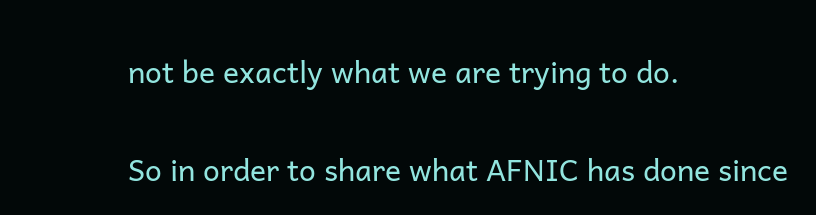not be exactly what we are trying to do.

So in order to share what AFNIC has done since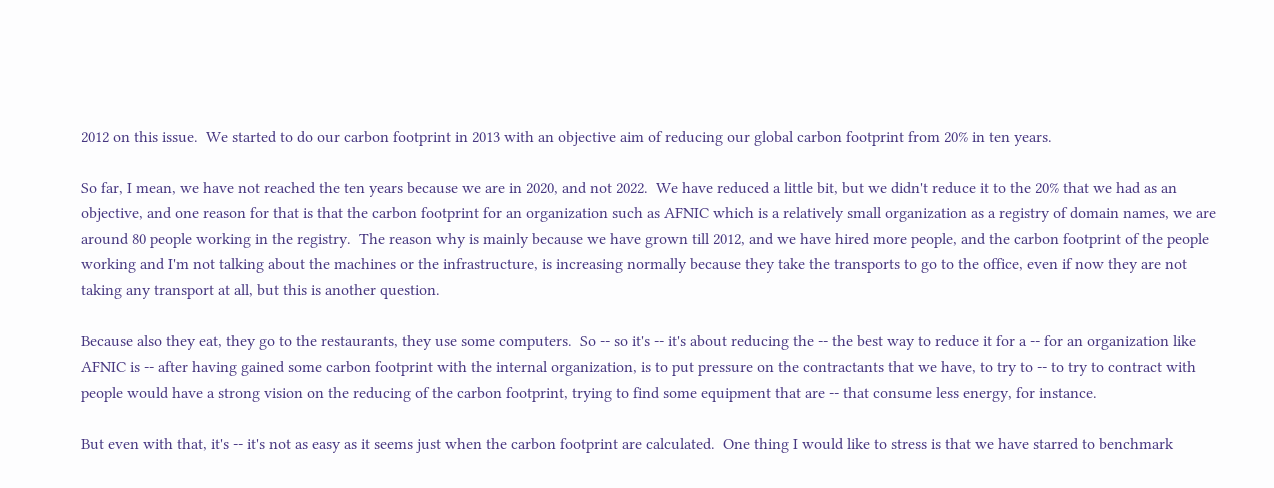2012 on this issue.  We started to do our carbon footprint in 2013 with an objective aim of reducing our global carbon footprint from 20% in ten years.

So far, I mean, we have not reached the ten years because we are in 2020, and not 2022.  We have reduced a little bit, but we didn't reduce it to the 20% that we had as an objective, and one reason for that is that the carbon footprint for an organization such as AFNIC which is a relatively small organization as a registry of domain names, we are around 80 people working in the registry.  The reason why is mainly because we have grown till 2012, and we have hired more people, and the carbon footprint of the people working and I'm not talking about the machines or the infrastructure, is increasing normally because they take the transports to go to the office, even if now they are not taking any transport at all, but this is another question.

Because also they eat, they go to the restaurants, they use some computers.  So ‑‑ so it's ‑‑ it's about reducing the ‑‑ the best way to reduce it for a ‑‑ for an organization like AFNIC is ‑‑ after having gained some carbon footprint with the internal organization, is to put pressure on the contractants that we have, to try to ‑‑ to try to contract with people would have a strong vision on the reducing of the carbon footprint, trying to find some equipment that are ‑‑ that consume less energy, for instance.

But even with that, it's ‑‑ it's not as easy as it seems just when the carbon footprint are calculated.  One thing I would like to stress is that we have starred to benchmark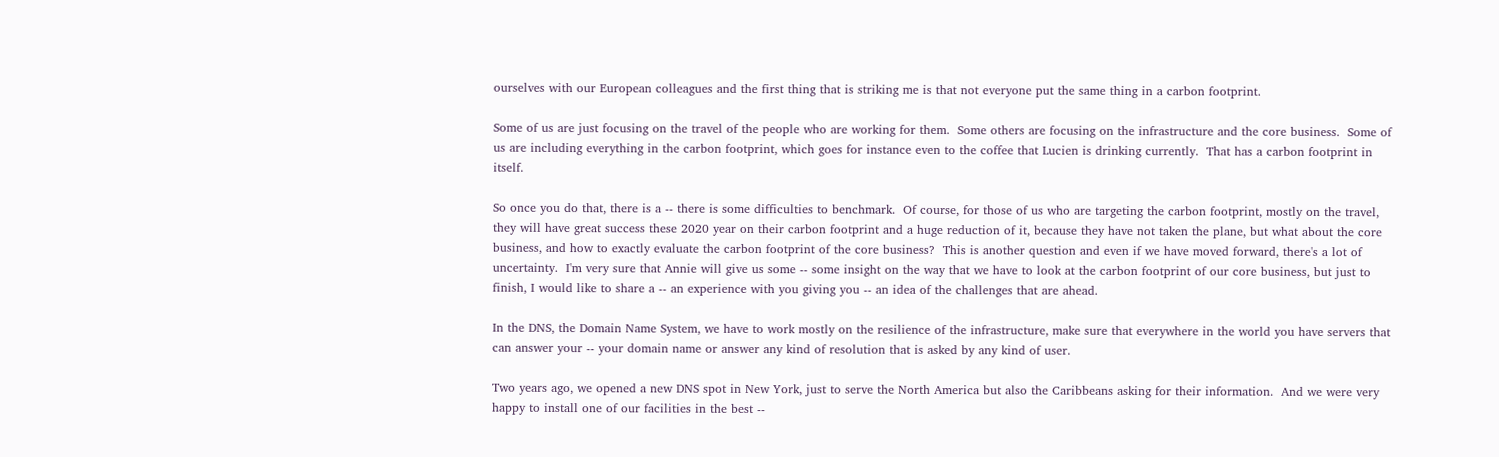ourselves with our European colleagues and the first thing that is striking me is that not everyone put the same thing in a carbon footprint.

Some of us are just focusing on the travel of the people who are working for them.  Some others are focusing on the infrastructure and the core business.  Some of us are including everything in the carbon footprint, which goes for instance even to the coffee that Lucien is drinking currently.  That has a carbon footprint in itself.

So once you do that, there is a ‑‑ there is some difficulties to benchmark.  Of course, for those of us who are targeting the carbon footprint, mostly on the travel, they will have great success these 2020 year on their carbon footprint and a huge reduction of it, because they have not taken the plane, but what about the core business, and how to exactly evaluate the carbon footprint of the core business?  This is another question and even if we have moved forward, there's a lot of uncertainty.  I'm very sure that Annie will give us some ‑‑ some insight on the way that we have to look at the carbon footprint of our core business, but just to finish, I would like to share a ‑‑ an experience with you giving you ‑‑ an idea of the challenges that are ahead.

In the DNS, the Domain Name System, we have to work mostly on the resilience of the infrastructure, make sure that everywhere in the world you have servers that can answer your ‑‑ your domain name or answer any kind of resolution that is asked by any kind of user.

Two years ago, we opened a new DNS spot in New York, just to serve the North America but also the Caribbeans asking for their information.  And we were very happy to install one of our facilities in the best ‑‑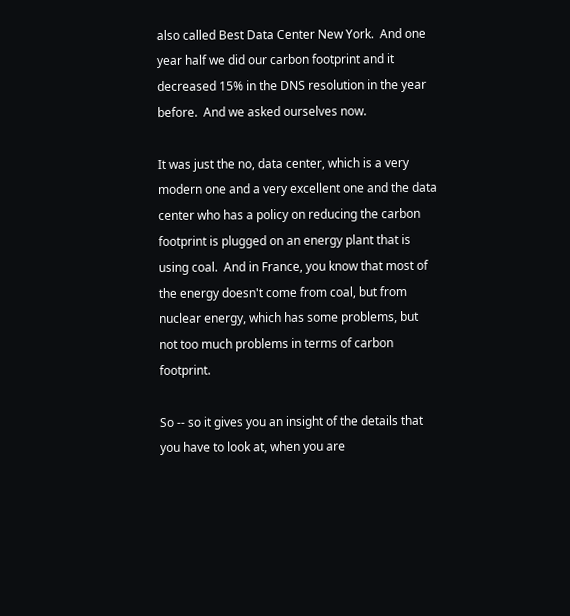also called Best Data Center New York.  And one year half we did our carbon footprint and it decreased 15% in the DNS resolution in the year before.  And we asked ourselves now.

It was just the no, data center, which is a very modern one and a very excellent one and the data center who has a policy on reducing the carbon footprint is plugged on an energy plant that is using coal.  And in France, you know that most of the energy doesn't come from coal, but from nuclear energy, which has some problems, but not too much problems in terms of carbon footprint.

So ‑‑ so it gives you an insight of the details that you have to look at, when you are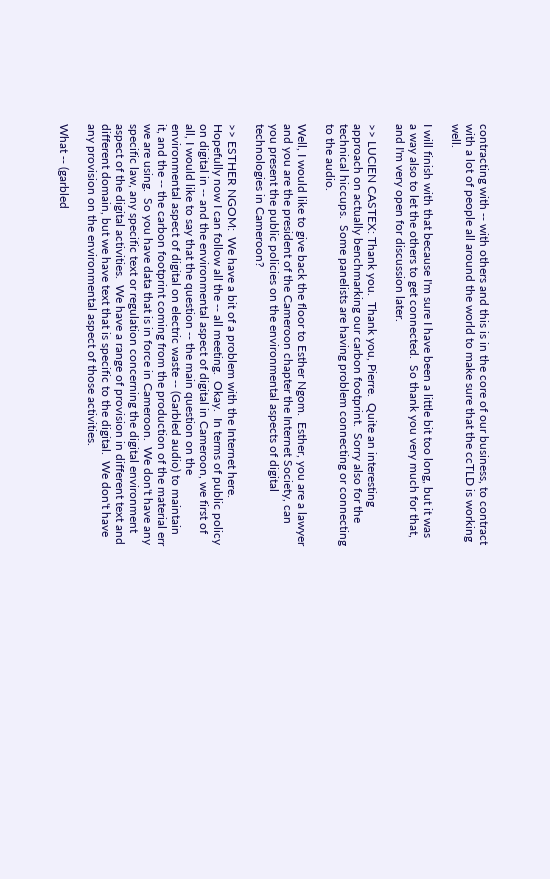contracting with ‑‑ with others and this is in the core of our business, to contract with a lot of people all around the world to make sure that the ccTLD is working well.

I will finish with that because I'm sure I have been a little bit too long, but it was a way also to let the others to get connected.  So thank you very much for that, and I'm very open for discussion later.

>> LUCIEN CASTEX: Thank you.  Thank you, Pierre.  Quite an interesting approach on actually benchmarking our carbon footprint.  Sorry also for the technical hiccups.  Some panelists are having problem connecting or connecting to the audio.

Well, I would like to give back the floor to Esther Ngom.  Esther, you are a lawyer and you are the president of the Cameroon chapter the Internet Society, can you present the public policies on the environmental aspects of digital technologies in Cameroon?

>> ESTHER NGOM:  We have a bit of a problem with the Internet here.  Hopefully now I can follow all the ‑‑ all meeting.  Okay.  In terms of public policy on digital in ‑‑ and the environmental aspect of digital in Cameroon, we first of all, I would like to say that the question ‑‑ the main question on the environmental aspect of digital on electric waste ‑‑ (Garbled audio) to maintain it, and the ‑‑ the carbon footprint coming from the production of the material err we are using.  So you have data that is in force in Cameroon.  We don't have any specific law, any specific text or regulation concerning the digital environment aspect of the digital activities.  We have a range of provision in different text and different domain, but we have text that is specific to the digital.  We don't have any provision on the environmental aspect of those activities.

What ‑‑ (garbled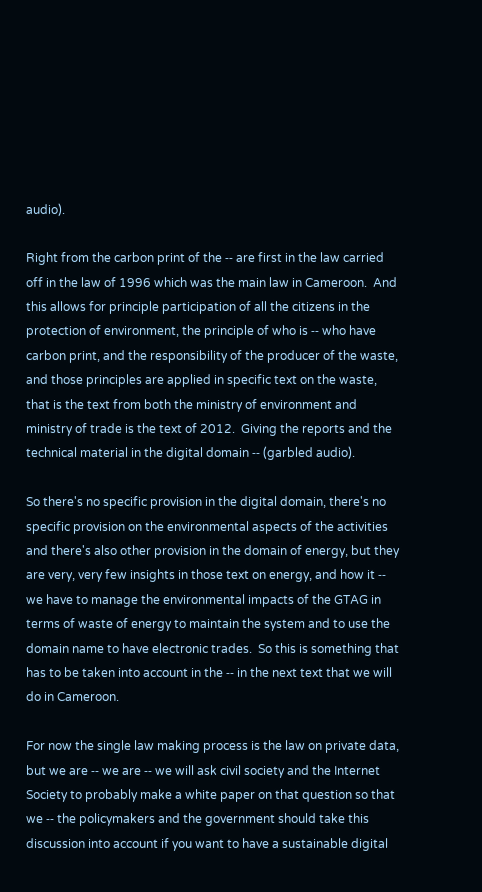audio).

Right from the carbon print of the ‑‑ are first in the law carried off in the law of 1996 which was the main law in Cameroon.  And this allows for principle participation of all the citizens in the protection of environment, the principle of who is ‑‑ who have carbon print, and the responsibility of the producer of the waste, and those principles are applied in specific text on the waste, that is the text from both the ministry of environment and ministry of trade is the text of 2012.  Giving the reports and the technical material in the digital domain ‑‑ (garbled audio).

So there's no specific provision in the digital domain, there's no specific provision on the environmental aspects of the activities and there's also other provision in the domain of energy, but they are very, very few insights in those text on energy, and how it ‑‑ we have to manage the environmental impacts of the GTAG in terms of waste of energy to maintain the system and to use the domain name to have electronic trades.  So this is something that has to be taken into account in the ‑‑ in the next text that we will do in Cameroon.

For now the single law making process is the law on private data, but we are ‑‑ we are ‑‑ we will ask civil society and the Internet Society to probably make a white paper on that question so that we ‑‑ the policymakers and the government should take this discussion into account if you want to have a sustainable digital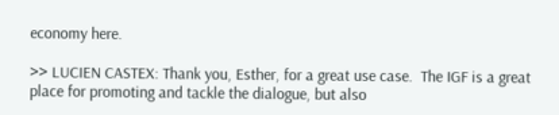economy here.

>> LUCIEN CASTEX: Thank you, Esther, for a great use case.  The IGF is a great place for promoting and tackle the dialogue, but also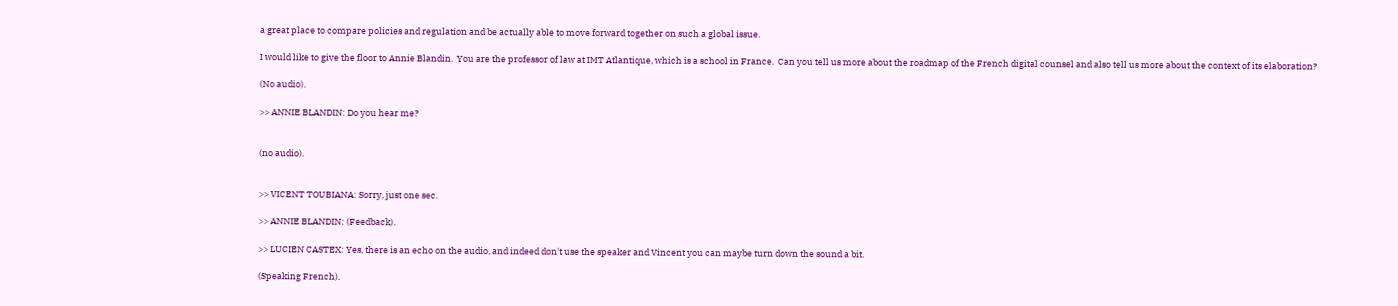a great place to compare policies and regulation and be actually able to move forward together on such a global issue.

I would like to give the floor to Annie Blandin.  You are the professor of law at IMT Atlantique, which is a school in France.  Can you tell us more about the roadmap of the French digital counsel and also tell us more about the context of its elaboration?

(No audio).

>> ANNIE BLANDIN: Do you hear me?


(no audio).


>> VICENT TOUBIANA: Sorry, just one sec.

>> ANNIE BLANDIN: (Feedback).

>> LUCIEN CASTEX: Yes, there is an echo on the audio, and indeed don't use the speaker and Vincent you can maybe turn down the sound a bit.

(Speaking French).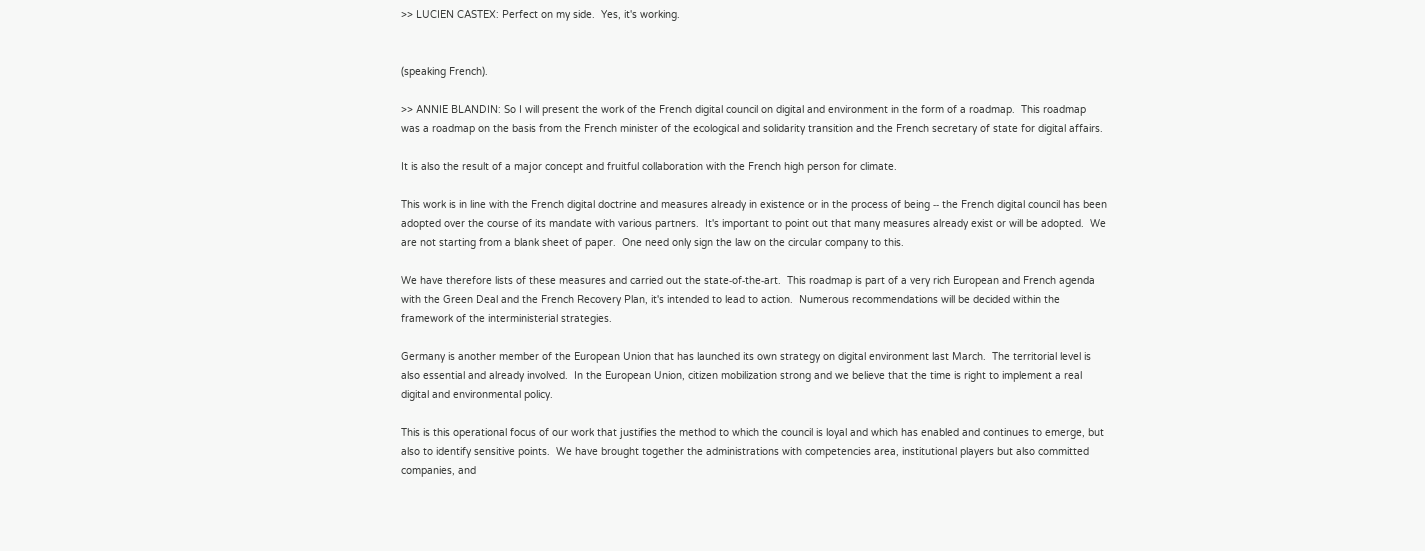>> LUCIEN CASTEX: Perfect on my side.  Yes, it's working.


(speaking French).

>> ANNIE BLANDIN: So I will present the work of the French digital council on digital and environment in the form of a roadmap.  This roadmap was a roadmap on the basis from the French minister of the ecological and solidarity transition and the French secretary of state for digital affairs.

It is also the result of a major concept and fruitful collaboration with the French high person for climate.

This work is in line with the French digital doctrine and measures already in existence or in the process of being ‑‑ the French digital council has been adopted over the course of its mandate with various partners.  It's important to point out that many measures already exist or will be adopted.  We are not starting from a blank sheet of paper.  One need only sign the law on the circular company to this.

We have therefore lists of these measures and carried out the state‑of‑the‑art.  This roadmap is part of a very rich European and French agenda with the Green Deal and the French Recovery Plan, it's intended to lead to action.  Numerous recommendations will be decided within the framework of the interministerial strategies.

Germany is another member of the European Union that has launched its own strategy on digital environment last March.  The territorial level is also essential and already involved.  In the European Union, citizen mobilization strong and we believe that the time is right to implement a real digital and environmental policy.

This is this operational focus of our work that justifies the method to which the council is loyal and which has enabled and continues to emerge, but also to identify sensitive points.  We have brought together the administrations with competencies area, institutional players but also committed companies, and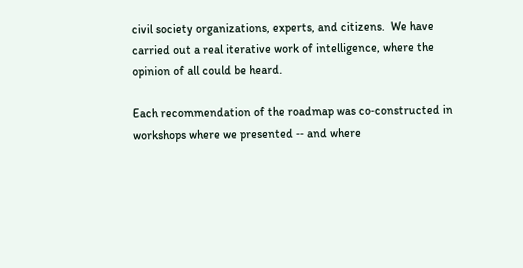civil society organizations, experts, and citizens.  We have carried out a real iterative work of intelligence, where the opinion of all could be heard.

Each recommendation of the roadmap was co‑constructed in workshops where we presented ‑‑ and where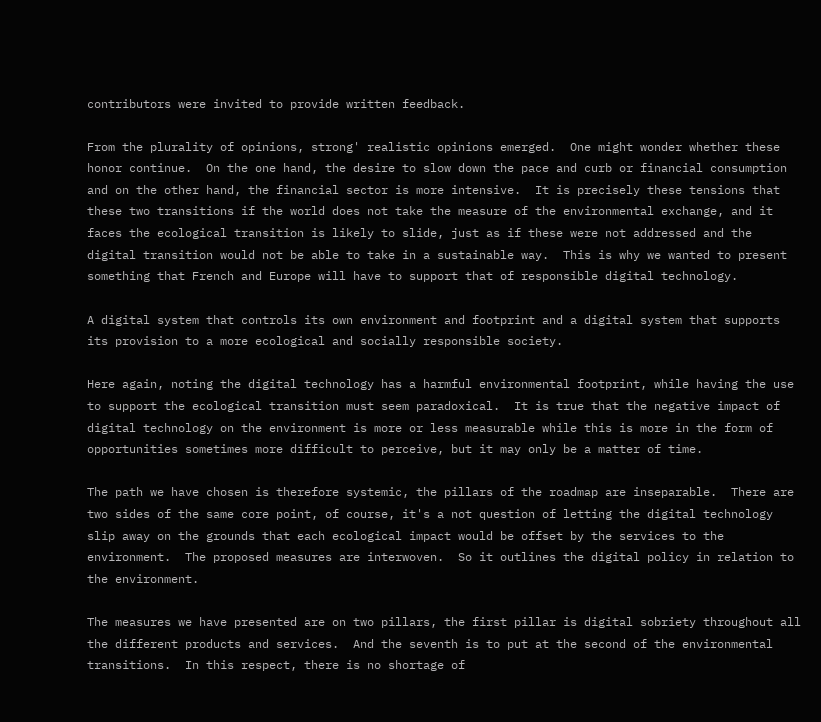contributors were invited to provide written feedback.

From the plurality of opinions, strong' realistic opinions emerged.  One might wonder whether these honor continue.  On the one hand, the desire to slow down the pace and curb or financial consumption and on the other hand, the financial sector is more intensive.  It is precisely these tensions that these two transitions if the world does not take the measure of the environmental exchange, and it faces the ecological transition is likely to slide, just as if these were not addressed and the digital transition would not be able to take in a sustainable way.  This is why we wanted to present something that French and Europe will have to support that of responsible digital technology.

A digital system that controls its own environment and footprint and a digital system that supports its provision to a more ecological and socially responsible society.

Here again, noting the digital technology has a harmful environmental footprint, while having the use to support the ecological transition must seem paradoxical.  It is true that the negative impact of digital technology on the environment is more or less measurable while this is more in the form of opportunities sometimes more difficult to perceive, but it may only be a matter of time.

The path we have chosen is therefore systemic, the pillars of the roadmap are inseparable.  There are two sides of the same core point, of course, it's a not question of letting the digital technology slip away on the grounds that each ecological impact would be offset by the services to the environment.  The proposed measures are interwoven.  So it outlines the digital policy in relation to the environment.

The measures we have presented are on two pillars, the first pillar is digital sobriety throughout all the different products and services.  And the seventh is to put at the second of the environmental transitions.  In this respect, there is no shortage of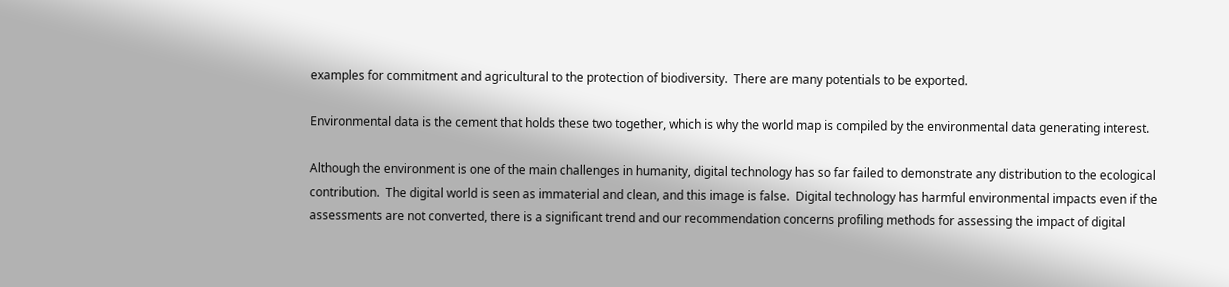examples for commitment and agricultural to the protection of biodiversity.  There are many potentials to be exported.

Environmental data is the cement that holds these two together, which is why the world map is compiled by the environmental data generating interest.

Although the environment is one of the main challenges in humanity, digital technology has so far failed to demonstrate any distribution to the ecological contribution.  The digital world is seen as immaterial and clean, and this image is false.  Digital technology has harmful environmental impacts even if the assessments are not converted, there is a significant trend and our recommendation concerns profiling methods for assessing the impact of digital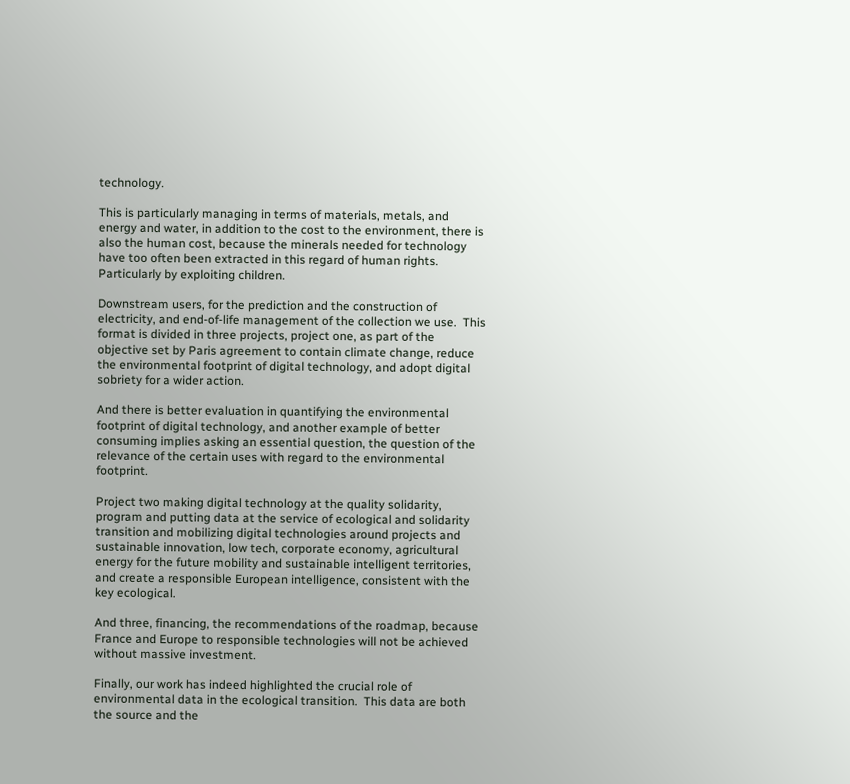technology.

This is particularly managing in terms of materials, metals, and energy and water, in addition to the cost to the environment, there is also the human cost, because the minerals needed for technology have too often been extracted in this regard of human rights.  Particularly by exploiting children.

Downstream users, for the prediction and the construction of electricity, and end‑of‑life management of the collection we use.  This format is divided in three projects, project one, as part of the objective set by Paris agreement to contain climate change, reduce the environmental footprint of digital technology, and adopt digital sobriety for a wider action.

And there is better evaluation in quantifying the environmental footprint of digital technology, and another example of better consuming implies asking an essential question, the question of the relevance of the certain uses with regard to the environmental footprint.

Project two making digital technology at the quality solidarity, program and putting data at the service of ecological and solidarity transition and mobilizing digital technologies around projects and sustainable innovation, low tech, corporate economy, agricultural energy for the future mobility and sustainable intelligent territories, and create a responsible European intelligence, consistent with the key ecological.

And three, financing, the recommendations of the roadmap, because France and Europe to responsible technologies will not be achieved without massive investment.

Finally, our work has indeed highlighted the crucial role of environmental data in the ecological transition.  This data are both the source and the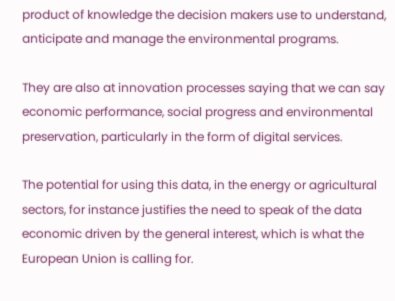product of knowledge the decision makers use to understand, anticipate and manage the environmental programs.

They are also at innovation processes saying that we can say economic performance, social progress and environmental preservation, particularly in the form of digital services.

The potential for using this data, in the energy or agricultural sectors, for instance justifies the need to speak of the data economic driven by the general interest, which is what the European Union is calling for.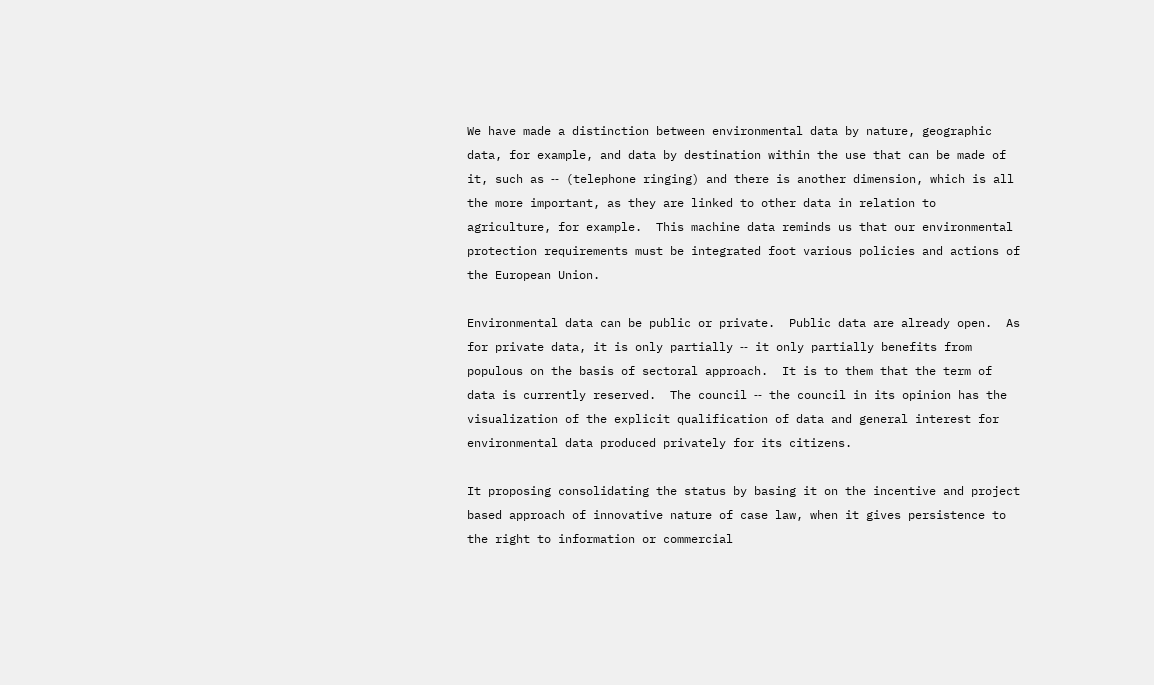We have made a distinction between environmental data by nature, geographic data, for example, and data by destination within the use that can be made of it, such as ‑‑ (telephone ringing) and there is another dimension, which is all the more important, as they are linked to other data in relation to agriculture, for example.  This machine data reminds us that our environmental protection requirements must be integrated foot various policies and actions of the European Union.

Environmental data can be public or private.  Public data are already open.  As for private data, it is only partially ‑‑ it only partially benefits from populous on the basis of sectoral approach.  It is to them that the term of data is currently reserved.  The council ‑‑ the council in its opinion has the visualization of the explicit qualification of data and general interest for environmental data produced privately for its citizens.

It proposing consolidating the status by basing it on the incentive and project based approach of innovative nature of case law, when it gives persistence to the right to information or commercial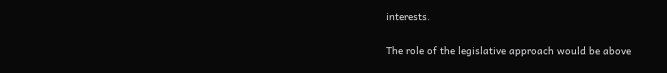interests.

The role of the legislative approach would be above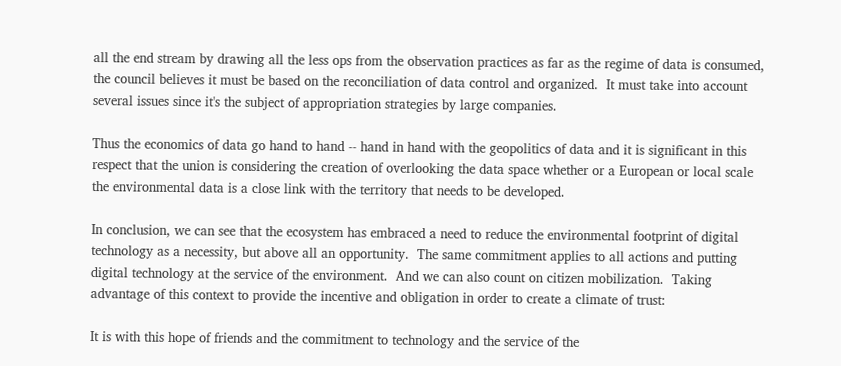all the end stream by drawing all the less ops from the observation practices as far as the regime of data is consumed, the council believes it must be based on the reconciliation of data control and organized.  It must take into account several issues since it's the subject of appropriation strategies by large companies.

Thus the economics of data go hand to hand ‑‑ hand in hand with the geopolitics of data and it is significant in this respect that the union is considering the creation of overlooking the data space whether or a European or local scale the environmental data is a close link with the territory that needs to be developed.

In conclusion, we can see that the ecosystem has embraced a need to reduce the environmental footprint of digital technology as a necessity, but above all an opportunity.  The same commitment applies to all actions and putting digital technology at the service of the environment.  And we can also count on citizen mobilization.  Taking advantage of this context to provide the incentive and obligation in order to create a climate of trust:

It is with this hope of friends and the commitment to technology and the service of the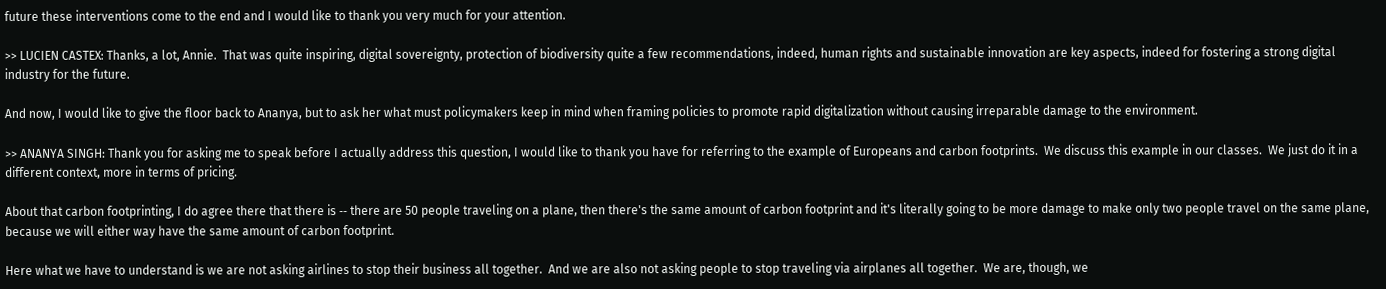future these interventions come to the end and I would like to thank you very much for your attention.

>> LUCIEN CASTEX: Thanks, a lot, Annie.  That was quite inspiring, digital sovereignty, protection of biodiversity quite a few recommendations, indeed, human rights and sustainable innovation are key aspects, indeed for fostering a strong digital industry for the future.

And now, I would like to give the floor back to Ananya, but to ask her what must policymakers keep in mind when framing policies to promote rapid digitalization without causing irreparable damage to the environment.

>> ANANYA SINGH: Thank you for asking me to speak before I actually address this question, I would like to thank you have for referring to the example of Europeans and carbon footprints.  We discuss this example in our classes.  We just do it in a different context, more in terms of pricing.

About that carbon footprinting, I do agree there that there is ‑‑ there are 50 people traveling on a plane, then there's the same amount of carbon footprint and it's literally going to be more damage to make only two people travel on the same plane, because we will either way have the same amount of carbon footprint.

Here what we have to understand is we are not asking airlines to stop their business all together.  And we are also not asking people to stop traveling via airplanes all together.  We are, though, we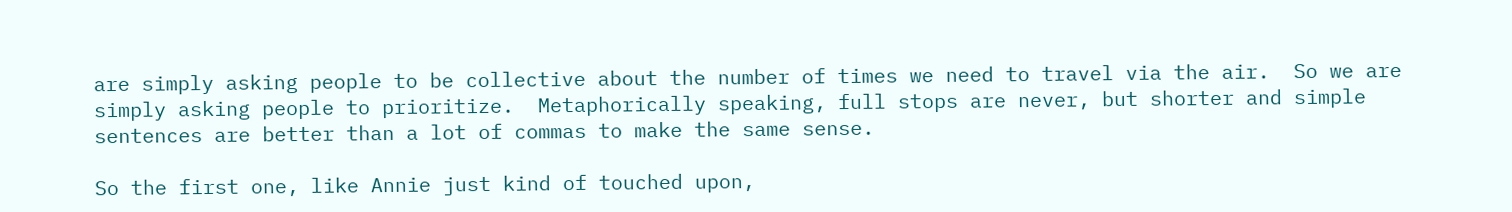are simply asking people to be collective about the number of times we need to travel via the air.  So we are simply asking people to prioritize.  Metaphorically speaking, full stops are never, but shorter and simple sentences are better than a lot of commas to make the same sense.

So the first one, like Annie just kind of touched upon,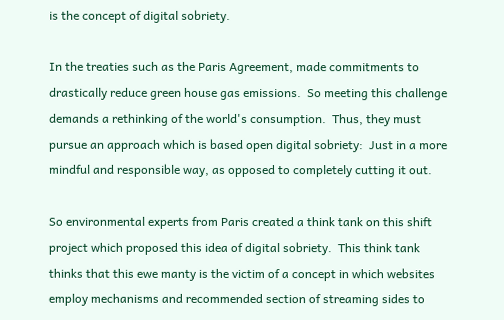is the concept of digital sobriety.

In the treaties such as the Paris Agreement, made commitments to drastically reduce green house gas emissions.  So meeting this challenge demands a rethinking of the world's consumption.  Thus, they must pursue an approach which is based open digital sobriety:  Just in a more mindful and responsible way, as opposed to completely cutting it out.

So environmental experts from Paris created a think tank on this shift project which proposed this idea of digital sobriety.  This think tank thinks that this ewe manty is the victim of a concept in which websites employ mechanisms and recommended section of streaming sides to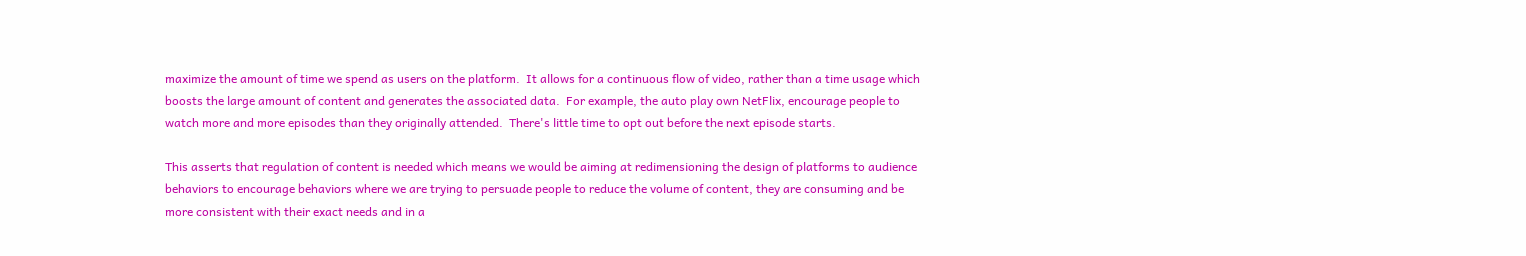maximize the amount of time we spend as users on the platform.  It allows for a continuous flow of video, rather than a time usage which boosts the large amount of content and generates the associated data.  For example, the auto play own NetFlix, encourage people to watch more and more episodes than they originally attended.  There's little time to opt out before the next episode starts.

This asserts that regulation of content is needed which means we would be aiming at redimensioning the design of platforms to audience behaviors to encourage behaviors where we are trying to persuade people to reduce the volume of content, they are consuming and be more consistent with their exact needs and in a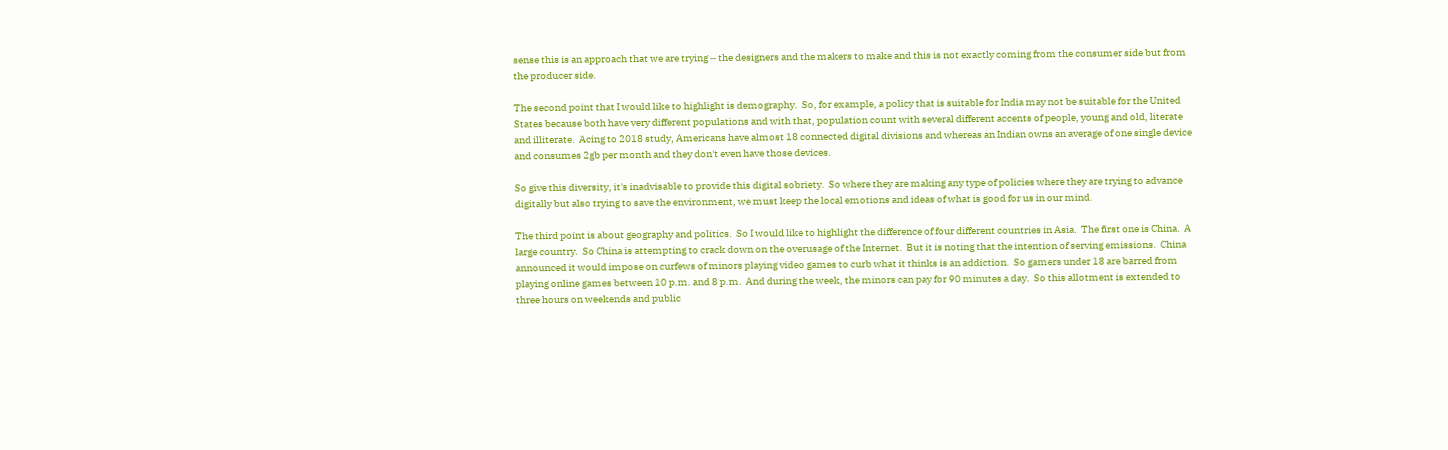sense this is an approach that we are trying ‑‑ the designers and the makers to make and this is not exactly coming from the consumer side but from the producer side.

The second point that I would like to highlight is demography.  So, for example, a policy that is suitable for India may not be suitable for the United States because both have very different populations and with that, population count with several different accents of people, young and old, literate and illiterate.  Acing to 2018 study, Americans have almost 18 connected digital divisions and whereas an Indian owns an average of one single device and consumes 2gb per month and they don't even have those devices.

So give this diversity, it's inadvisable to provide this digital sobriety.  So where they are making any type of policies where they are trying to advance digitally but also trying to save the environment, we must keep the local emotions and ideas of what is good for us in our mind.

The third point is about geography and politics.  So I would like to highlight the difference of four different countries in Asia.  The first one is China.  A large country.  So China is attempting to crack down on the overusage of the Internet.  But it is noting that the intention of serving emissions.  China announced it would impose on curfews of minors playing video games to curb what it thinks is an addiction.  So gamers under 18 are barred from playing online games between 10 p.m. and 8 p.m.  And during the week, the minors can pay for 90 minutes a day.  So this allotment is extended to three hours on weekends and public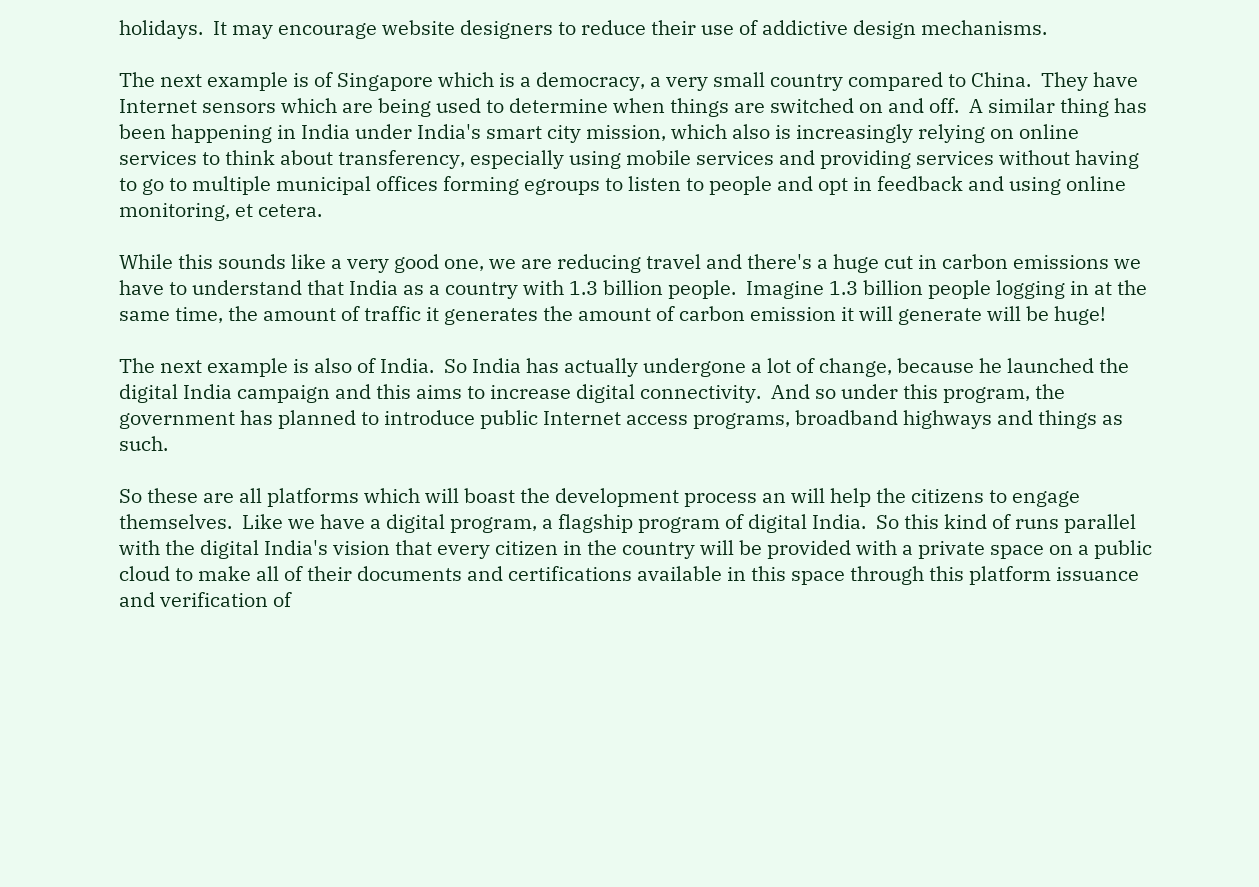holidays.  It may encourage website designers to reduce their use of addictive design mechanisms.

The next example is of Singapore which is a democracy, a very small country compared to China.  They have Internet sensors which are being used to determine when things are switched on and off.  A similar thing has been happening in India under India's smart city mission, which also is increasingly relying on online services to think about transferency, especially using mobile services and providing services without having to go to multiple municipal offices forming egroups to listen to people and opt in feedback and using online monitoring, et cetera.

While this sounds like a very good one, we are reducing travel and there's a huge cut in carbon emissions we have to understand that India as a country with 1.3 billion people.  Imagine 1.3 billion people logging in at the same time, the amount of traffic it generates the amount of carbon emission it will generate will be huge!

The next example is also of India.  So India has actually undergone a lot of change, because he launched the digital India campaign and this aims to increase digital connectivity.  And so under this program, the government has planned to introduce public Internet access programs, broadband highways and things as such.

So these are all platforms which will boast the development process an will help the citizens to engage themselves.  Like we have a digital program, a flagship program of digital India.  So this kind of runs parallel with the digital India's vision that every citizen in the country will be provided with a private space on a public cloud to make all of their documents and certifications available in this space through this platform issuance and verification of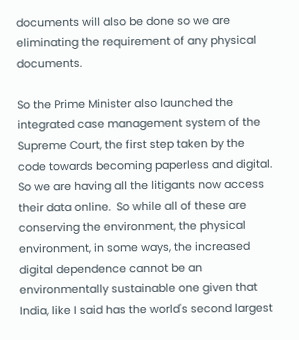documents will also be done so we are eliminating the requirement of any physical documents.

So the Prime Minister also launched the integrated case management system of the Supreme Court, the first step taken by the code towards becoming paperless and digital.  So we are having all the litigants now access their data online.  So while all of these are conserving the environment, the physical environment, in some ways, the increased digital dependence cannot be an environmentally sustainable one given that India, like I said has the world's second largest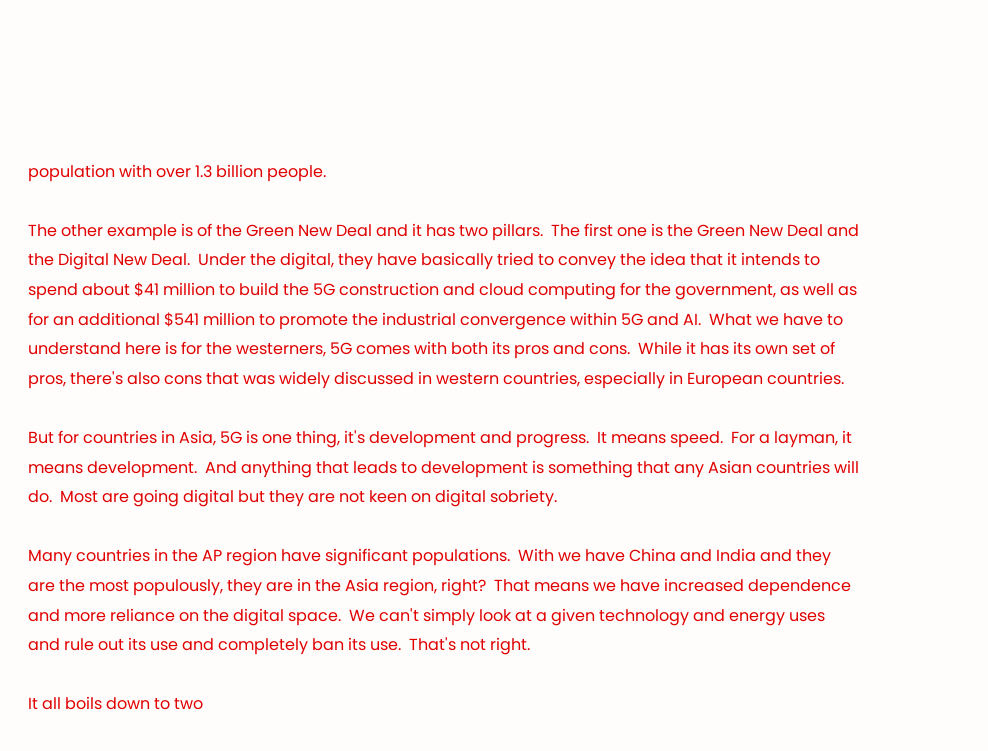population with over 1.3 billion people.

The other example is of the Green New Deal and it has two pillars.  The first one is the Green New Deal and the Digital New Deal.  Under the digital, they have basically tried to convey the idea that it intends to spend about $41 million to build the 5G construction and cloud computing for the government, as well as for an additional $541 million to promote the industrial convergence within 5G and AI.  What we have to understand here is for the westerners, 5G comes with both its pros and cons.  While it has its own set of pros, there's also cons that was widely discussed in western countries, especially in European countries.

But for countries in Asia, 5G is one thing, it's development and progress.  It means speed.  For a layman, it means development.  And anything that leads to development is something that any Asian countries will do.  Most are going digital but they are not keen on digital sobriety.

Many countries in the AP region have significant populations.  With we have China and India and they are the most populously, they are in the Asia region, right?  That means we have increased dependence and more reliance on the digital space.  We can't simply look at a given technology and energy uses and rule out its use and completely ban its use.  That's not right.

It all boils down to two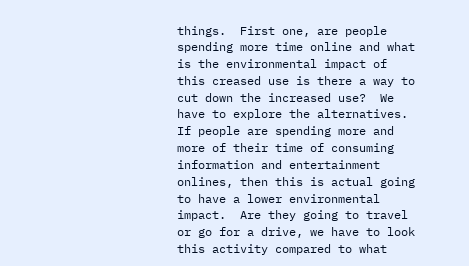things.  First one, are people spending more time online and what is the environmental impact of this creased use is there a way to cut down the increased use?  We have to explore the alternatives.  If people are spending more and more of their time of consuming information and entertainment onlines, then this is actual going to have a lower environmental impact.  Are they going to travel or go for a drive, we have to look this activity compared to what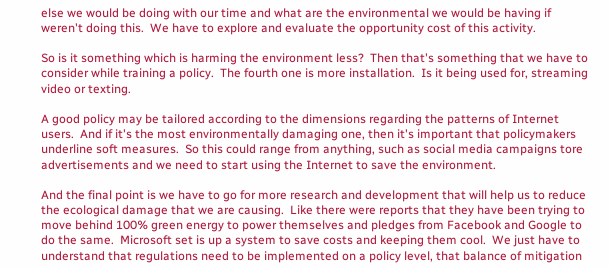else we would be doing with our time and what are the environmental we would be having if weren't doing this.  We have to explore and evaluate the opportunity cost of this activity.

So is it something which is harming the environment less?  Then that's something that we have to consider while training a policy.  The fourth one is more installation.  Is it being used for, streaming video or texting.

A good policy may be tailored according to the dimensions regarding the patterns of Internet users.  And if it's the most environmentally damaging one, then it's important that policymakers underline soft measures.  So this could range from anything, such as social media campaigns tore advertisements and we need to start using the Internet to save the environment.

And the final point is we have to go for more research and development that will help us to reduce the ecological damage that we are causing.  Like there were reports that they have been trying to move behind 100% green energy to power themselves and pledges from Facebook and Google to do the same.  Microsoft set is up a system to save costs and keeping them cool.  We just have to understand that regulations need to be implemented on a policy level, that balance of mitigation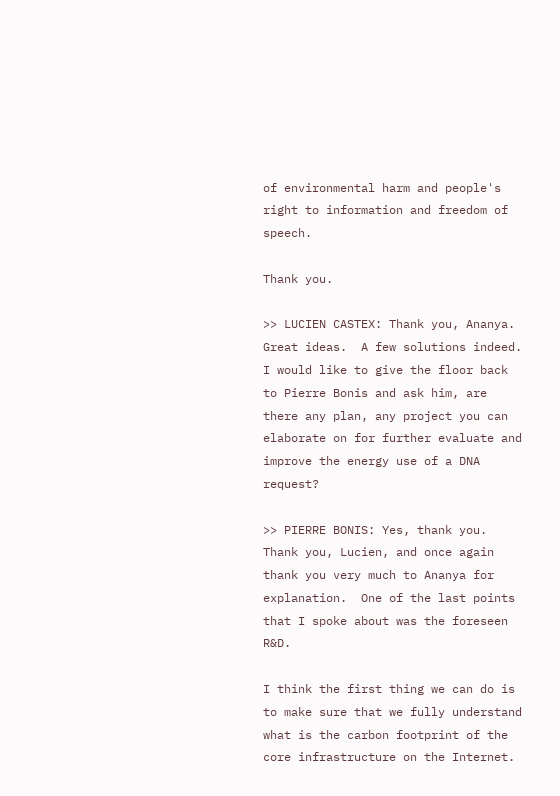of environmental harm and people's right to information and freedom of speech.

Thank you.

>> LUCIEN CASTEX: Thank you, Ananya.  Great ideas.  A few solutions indeed.  I would like to give the floor back to Pierre Bonis and ask him, are there any plan, any project you can elaborate on for further evaluate and improve the energy use of a DNA request?

>> PIERRE BONIS: Yes, thank you.  Thank you, Lucien, and once again thank you very much to Ananya for explanation.  One of the last points that I spoke about was the foreseen R&D.

I think the first thing we can do is to make sure that we fully understand what is the carbon footprint of the core infrastructure on the Internet.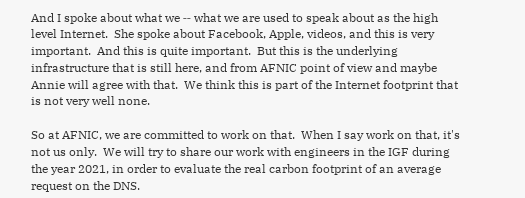And I spoke about what we ‑‑ what we are used to speak about as the high level Internet.  She spoke about Facebook, Apple, videos, and this is very important.  And this is quite important.  But this is the underlying infrastructure that is still here, and from AFNIC point of view and maybe Annie will agree with that.  We think this is part of the Internet footprint that is not very well none.

So at AFNIC, we are committed to work on that.  When I say work on that, it's not us only.  We will try to share our work with engineers in the IGF during the year 2021, in order to evaluate the real carbon footprint of an average request on the DNS.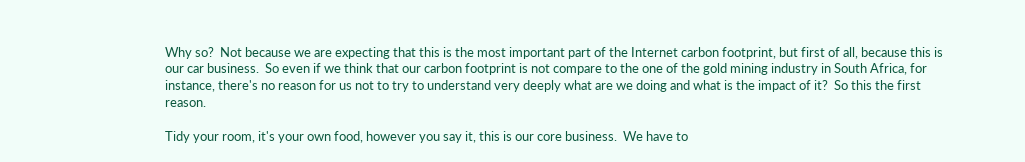Why so?  Not because we are expecting that this is the most important part of the Internet carbon footprint, but first of all, because this is our car business.  So even if we think that our carbon footprint is not compare to the one of the gold mining industry in South Africa, for instance, there's no reason for us not to try to understand very deeply what are we doing and what is the impact of it?  So this the first reason.

Tidy your room, it's your own food, however you say it, this is our core business.  We have to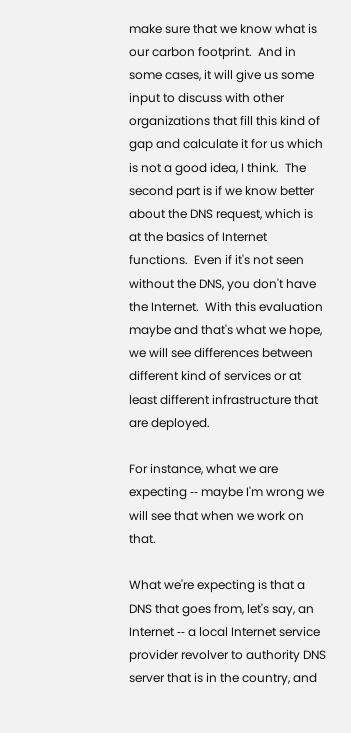make sure that we know what is our carbon footprint.  And in some cases, it will give us some input to discuss with other organizations that fill this kind of gap and calculate it for us which is not a good idea, I think.  The second part is if we know better about the DNS request, which is at the basics of Internet functions.  Even if it's not seen without the DNS, you don't have the Internet.  With this evaluation maybe and that's what we hope, we will see differences between different kind of services or at least different infrastructure that are deployed.

For instance, what we are expecting ‑‑ maybe I'm wrong we will see that when we work on that.

What we're expecting is that a DNS that goes from, let's say, an Internet ‑‑ a local Internet service provider revolver to authority DNS server that is in the country, and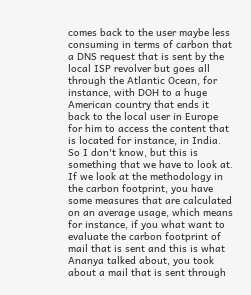comes back to the user maybe less consuming in terms of carbon that a DNS request that is sent by the local ISP revolver but goes all through the Atlantic Ocean, for instance, with DOH to a huge American country that ends it back to the local user in Europe for him to access the content that is located for instance, in India.  So I don't know, but this is something that we have to look at.  If we look at the methodology in the carbon footprint, you have some measures that are calculated on an average usage, which means for instance, if you what want to evaluate the carbon footprint of mail that is sent and this is what Ananya talked about, you took about a mail that is sent through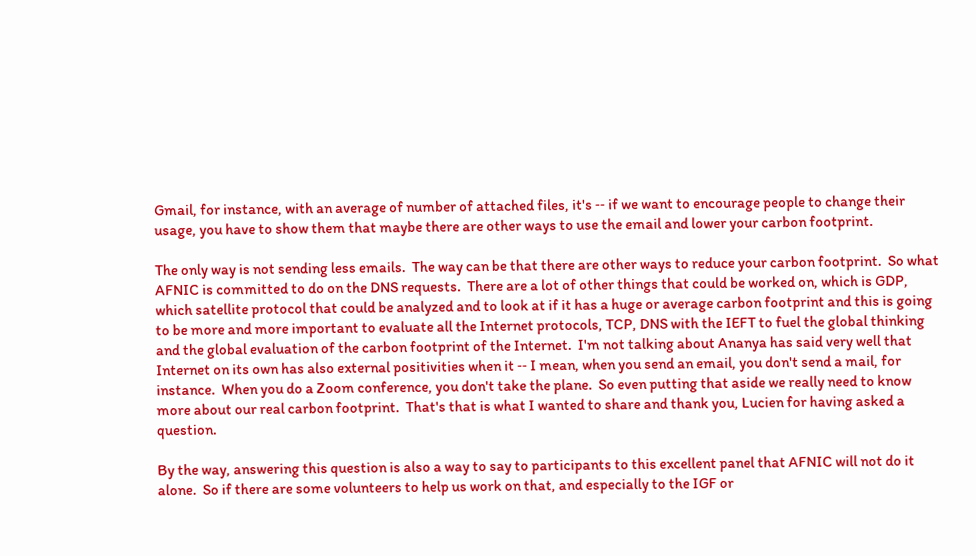Gmail, for instance, with an average of number of attached files, it's ‑‑ if we want to encourage people to change their usage, you have to show them that maybe there are other ways to use the email and lower your carbon footprint.

The only way is not sending less emails.  The way can be that there are other ways to reduce your carbon footprint.  So what AFNIC is committed to do on the DNS requests.  There are a lot of other things that could be worked on, which is GDP, which satellite protocol that could be analyzed and to look at if it has a huge or average carbon footprint and this is going to be more and more important to evaluate all the Internet protocols, TCP, DNS with the IEFT to fuel the global thinking and the global evaluation of the carbon footprint of the Internet.  I'm not talking about Ananya has said very well that Internet on its own has also external positivities when it ‑‑ I mean, when you send an email, you don't send a mail, for instance.  When you do a Zoom conference, you don't take the plane.  So even putting that aside we really need to know more about our real carbon footprint.  That's that is what I wanted to share and thank you, Lucien for having asked a question.

By the way, answering this question is also a way to say to participants to this excellent panel that AFNIC will not do it alone.  So if there are some volunteers to help us work on that, and especially to the IGF or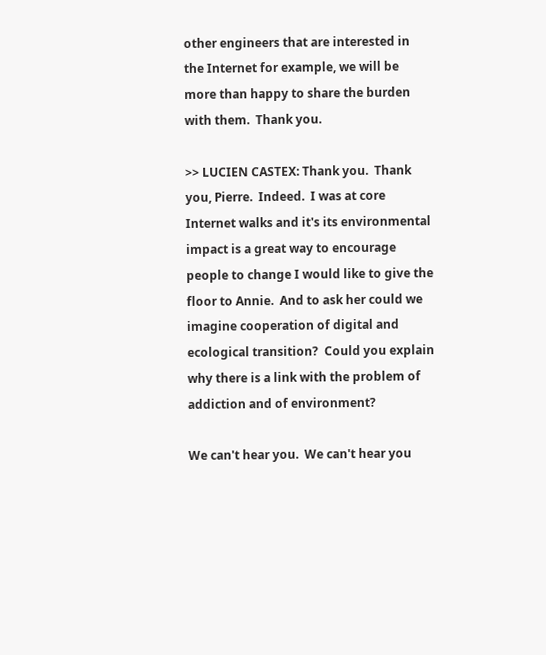other engineers that are interested in the Internet for example, we will be more than happy to share the burden with them.  Thank you.

>> LUCIEN CASTEX: Thank you.  Thank you, Pierre.  Indeed.  I was at core Internet walks and it's its environmental impact is a great way to encourage people to change I would like to give the floor to Annie.  And to ask her could we imagine cooperation of digital and ecological transition?  Could you explain why there is a link with the problem of addiction and of environment?

We can't hear you.  We can't hear you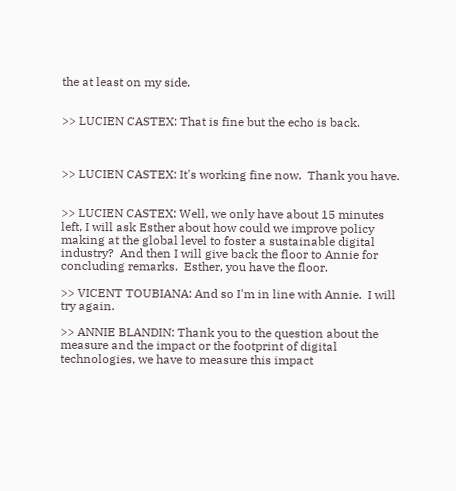the at least on my side.


>> LUCIEN CASTEX: That is fine but the echo is back.



>> LUCIEN CASTEX: It's working fine now.  Thank you have.


>> LUCIEN CASTEX: Well, we only have about 15 minutes left, I will ask Esther about how could we improve policy making at the global level to foster a sustainable digital industry?  And then I will give back the floor to Annie for concluding remarks.  Esther, you have the floor.

>> VICENT TOUBIANA: And so I'm in line with Annie.  I will try again.

>> ANNIE BLANDIN: Thank you to the question about the measure and the impact or the footprint of digital technologies, we have to measure this impact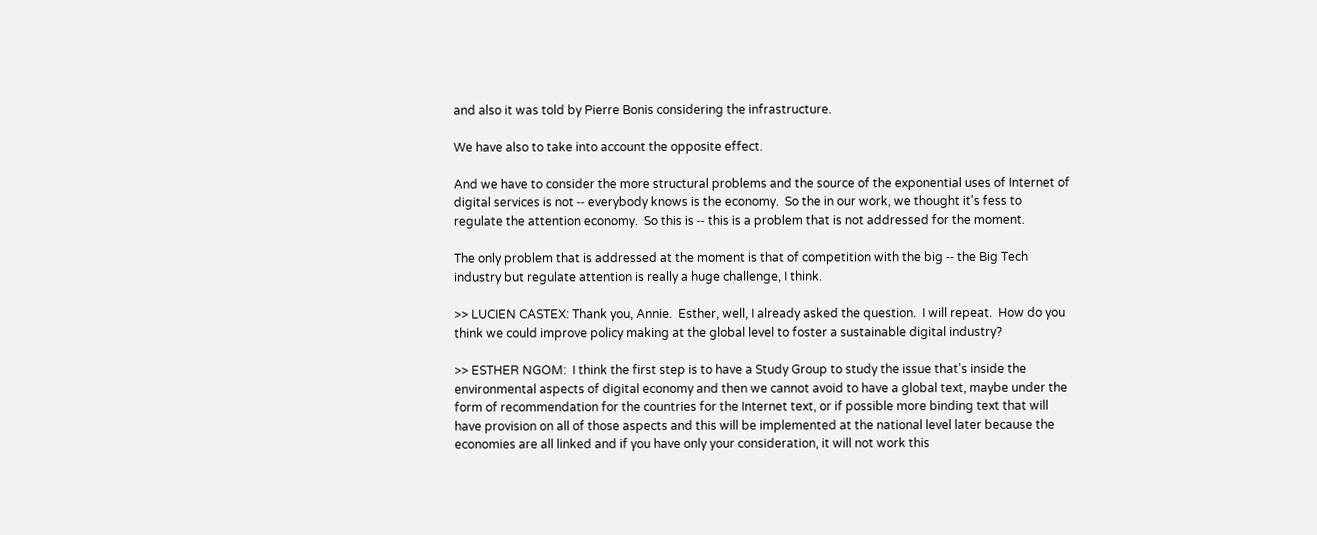and also it was told by Pierre Bonis considering the infrastructure.

We have also to take into account the opposite effect.

And we have to consider the more structural problems and the source of the exponential uses of Internet of digital services is not ‑‑ everybody knows is the economy.  So the in our work, we thought it's fess to regulate the attention economy.  So this is ‑‑ this is a problem that is not addressed for the moment.

The only problem that is addressed at the moment is that of competition with the big ‑‑ the Big Tech industry but regulate attention is really a huge challenge, I think.

>> LUCIEN CASTEX: Thank you, Annie.  Esther, well, I already asked the question.  I will repeat.  How do you think we could improve policy making at the global level to foster a sustainable digital industry?

>> ESTHER NGOM:  I think the first step is to have a Study Group to study the issue that's inside the environmental aspects of digital economy and then we cannot avoid to have a global text, maybe under the form of recommendation for the countries for the Internet text, or if possible more binding text that will have provision on all of those aspects and this will be implemented at the national level later because the economies are all linked and if you have only your consideration, it will not work this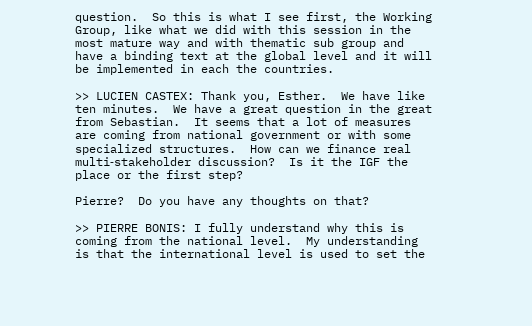question.  So this is what I see first, the Working Group, like what we did with this session in the most mature way and with thematic sub group and have a binding text at the global level and it will be implemented in each the countries.

>> LUCIEN CASTEX: Thank you, Esther.  We have like ten minutes.  We have a great question in the great from Sebastian.  It seems that a lot of measures are coming from national government or with some specialized structures.  How can we finance real multi‑stakeholder discussion?  Is it the IGF the place or the first step?

Pierre?  Do you have any thoughts on that?

>> PIERRE BONIS: I fully understand why this is coming from the national level.  My understanding is that the international level is used to set the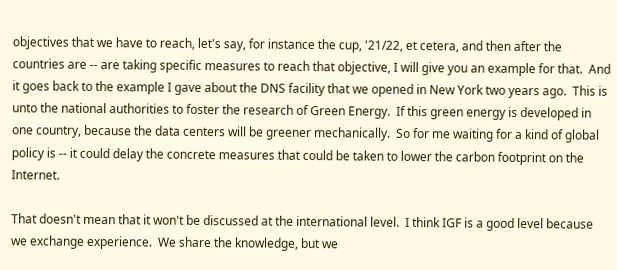objectives that we have to reach, let's say, for instance the cup, '21/22, et cetera, and then after the countries are ‑‑ are taking specific measures to reach that objective, I will give you an example for that.  And it goes back to the example I gave about the DNS facility that we opened in New York two years ago.  This is unto the national authorities to foster the research of Green Energy.  If this green energy is developed in one country, because the data centers will be greener mechanically.  So for me waiting for a kind of global policy is ‑‑ it could delay the concrete measures that could be taken to lower the carbon footprint on the Internet.

That doesn't mean that it won't be discussed at the international level.  I think IGF is a good level because we exchange experience.  We share the knowledge, but we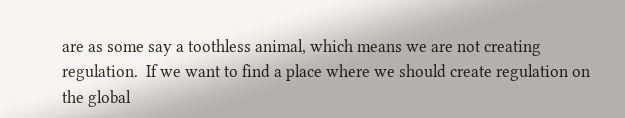are as some say a toothless animal, which means we are not creating regulation.  If we want to find a place where we should create regulation on the global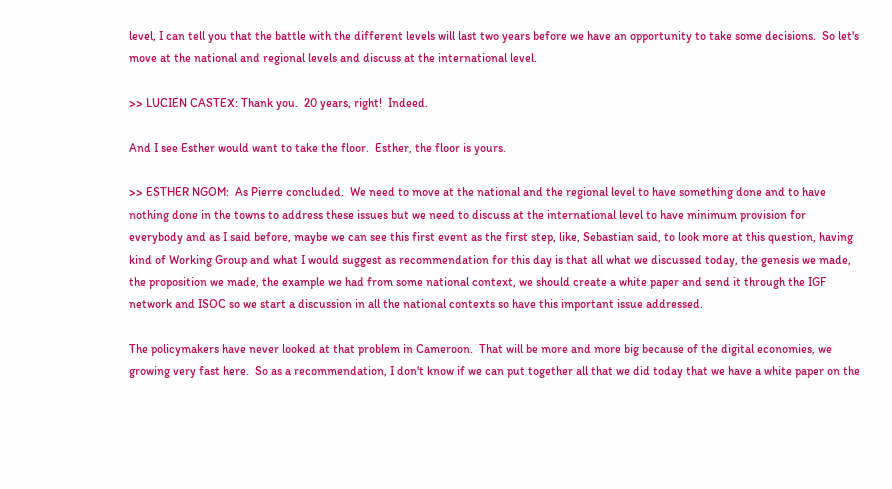level, I can tell you that the battle with the different levels will last two years before we have an opportunity to take some decisions.  So let's move at the national and regional levels and discuss at the international level.

>> LUCIEN CASTEX: Thank you.  20 years, right!  Indeed.

And I see Esther would want to take the floor.  Esther, the floor is yours.

>> ESTHER NGOM:  As Pierre concluded.  We need to move at the national and the regional level to have something done and to have nothing done in the towns to address these issues but we need to discuss at the international level to have minimum provision for everybody and as I said before, maybe we can see this first event as the first step, like, Sebastian said, to look more at this question, having kind of Working Group and what I would suggest as recommendation for this day is that all what we discussed today, the genesis we made, the proposition we made, the example we had from some national context, we should create a white paper and send it through the IGF network and ISOC so we start a discussion in all the national contexts so have this important issue addressed.

The policymakers have never looked at that problem in Cameroon.  That will be more and more big because of the digital economies, we growing very fast here.  So as a recommendation, I don't know if we can put together all that we did today that we have a white paper on the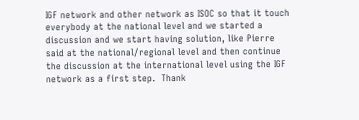IGF network and other network as ISOC so that it touch everybody at the national level and we started a discussion and we start having solution, like Pierre said at the national/regional level and then continue the discussion at the international level using the IGF network as a first step.  Thank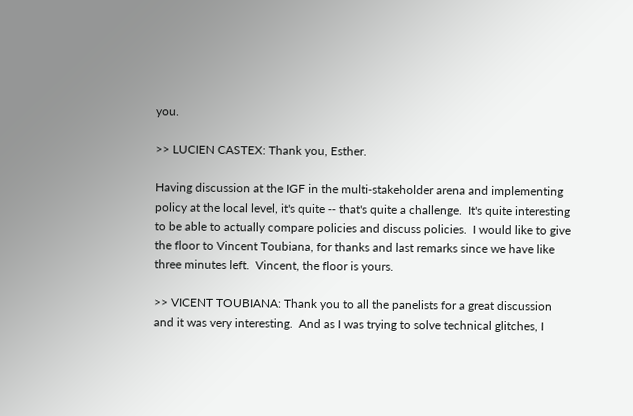you.

>> LUCIEN CASTEX: Thank you, Esther.

Having discussion at the IGF in the multi‑stakeholder arena and implementing policy at the local level, it's quite ‑‑ that's quite a challenge.  It's quite interesting to be able to actually compare policies and discuss policies.  I would like to give the floor to Vincent Toubiana, for thanks and last remarks since we have like three minutes left.  Vincent, the floor is yours.

>> VICENT TOUBIANA: Thank you to all the panelists for a great discussion and it was very interesting.  And as I was trying to solve technical glitches, I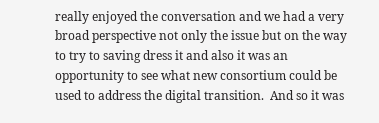really enjoyed the conversation and we had a very broad perspective not only the issue but on the way to try to saving dress it and also it was an opportunity to see what new consortium could be used to address the digital transition.  And so it was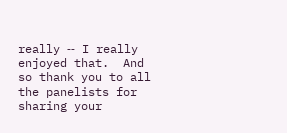really ‑‑ I really enjoyed that.  And so thank you to all the panelists for sharing your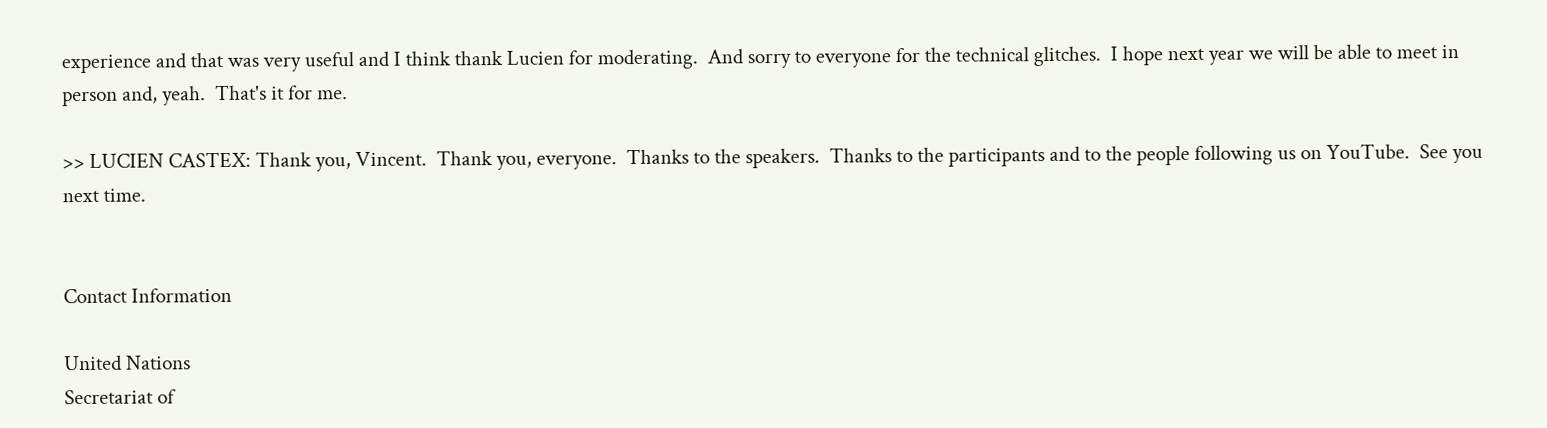experience and that was very useful and I think thank Lucien for moderating.  And sorry to everyone for the technical glitches.  I hope next year we will be able to meet in person and, yeah.  That's it for me.

>> LUCIEN CASTEX: Thank you, Vincent.  Thank you, everyone.  Thanks to the speakers.  Thanks to the participants and to the people following us on YouTube.  See you next time.


Contact Information

United Nations
Secretariat of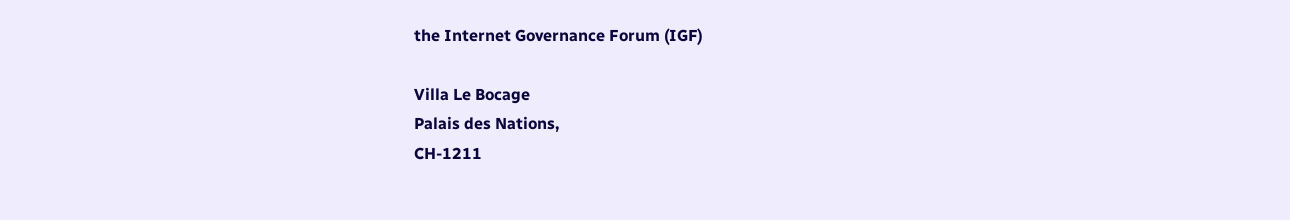the Internet Governance Forum (IGF)

Villa Le Bocage
Palais des Nations,
CH-1211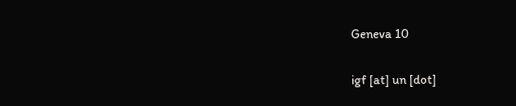Geneva 10

igf [at] un [dot]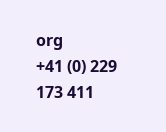org
+41 (0) 229 173 411